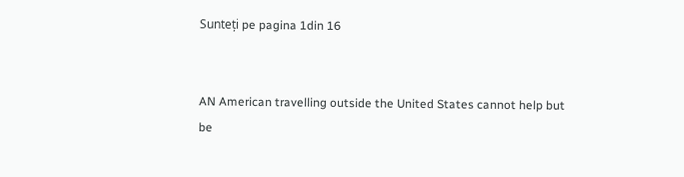Sunteți pe pagina 1din 16


AN American travelling outside the United States cannot help but
be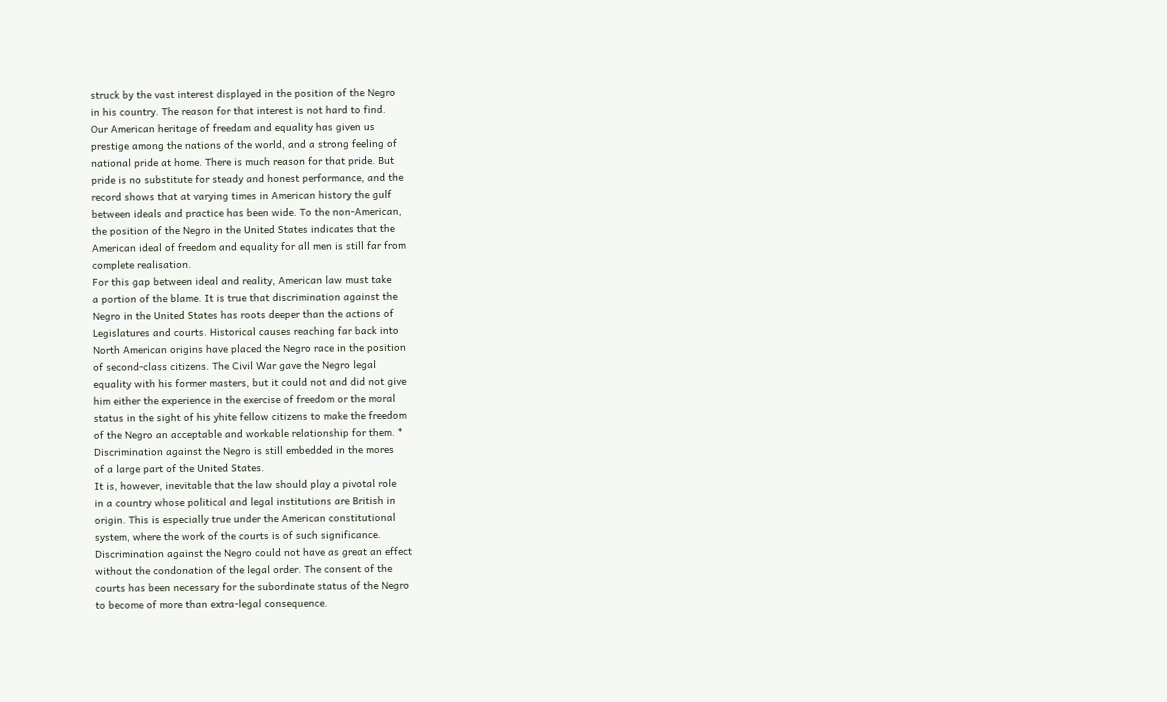struck by the vast interest displayed in the position of the Negro
in his country. The reason for that interest is not hard to find.
Our American heritage of freedam and equality has given us
prestige among the nations of the world, and a strong feeling of
national pride at home. There is much reason for that pride. But
pride is no substitute for steady and honest performance, and the
record shows that at varying times in American history the gulf
between ideals and practice has been wide. To the non-American,
the position of the Negro in the United States indicates that the
American ideal of freedom and equality for all men is still far from
complete realisation.
For this gap between ideal and reality, American law must take
a portion of the blame. It is true that discrimination against the
Negro in the United States has roots deeper than the actions of
Legislatures and courts. Historical causes reaching far back into
North American origins have placed the Negro race in the position
of second-class citizens. The Civil War gave the Negro legal
equality with his former masters, but it could not and did not give
him either the experience in the exercise of freedom or the moral
status in the sight of his yhite fellow citizens to make the freedom
of the Negro an acceptable and workable relationship for them. *
Discrimination against the Negro is still embedded in the mores
of a large part of the United States.
It is, however, inevitable that the law should play a pivotal role
in a country whose political and legal institutions are British in
origin. This is especially true under the American constitutional
system, where the work of the courts is of such significance.
Discrimination against the Negro could not have as great an effect
without the condonation of the legal order. The consent of the
courts has been necessary for the subordinate status of the Negro
to become of more than extra-legal consequence.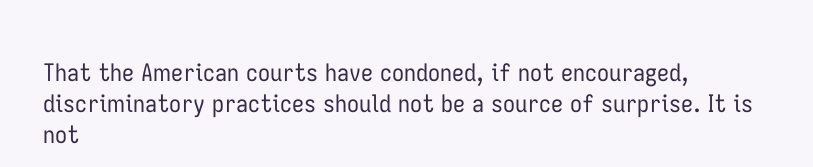That the American courts have condoned, if not encouraged,
discriminatory practices should not be a source of surprise. It is not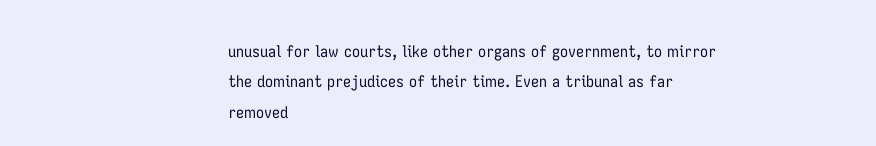unusual for law courts, like other organs of government, to mirror
the dominant prejudices of their time. Even a tribunal as far
removed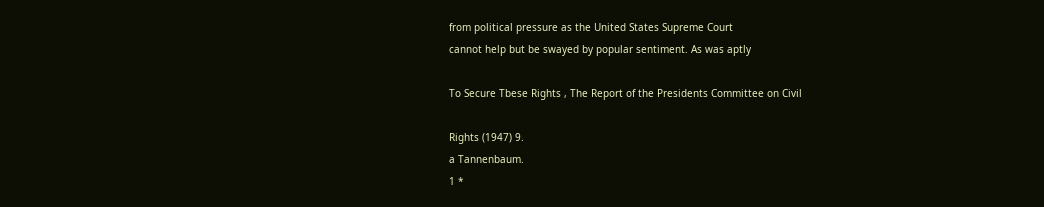from political pressure as the United States Supreme Court
cannot help but be swayed by popular sentiment. As was aptly

To Secure Tbese Rights , The Report of the Presidents Committee on Civil

Rights (1947) 9.
a Tannenbaum.
1 *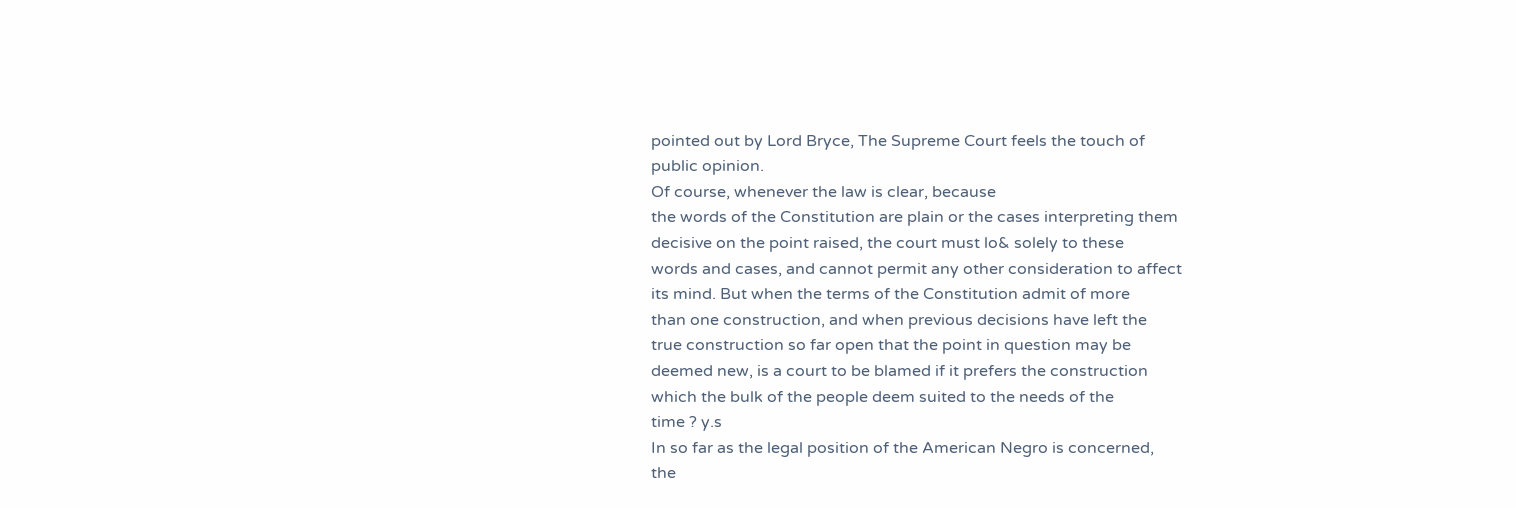pointed out by Lord Bryce, The Supreme Court feels the touch of
public opinion.
Of course, whenever the law is clear, because
the words of the Constitution are plain or the cases interpreting them
decisive on the point raised, the court must lo& solely to these
words and cases, and cannot permit any other consideration to affect
its mind. But when the terms of the Constitution admit of more
than one construction, and when previous decisions have left the
true construction so far open that the point in question may be
deemed new, is a court to be blamed if it prefers the construction
which the bulk of the people deem suited to the needs of the
time ? y.s
In so far as the legal position of the American Negro is concerned,
the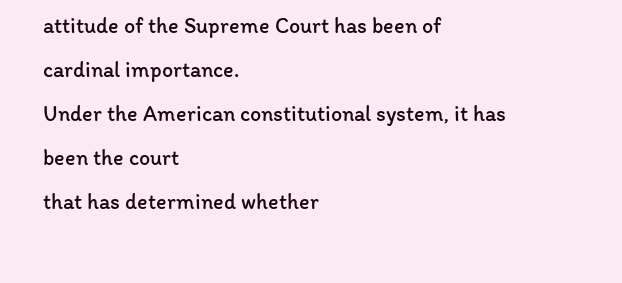attitude of the Supreme Court has been of cardinal importance.
Under the American constitutional system, it has been the court
that has determined whether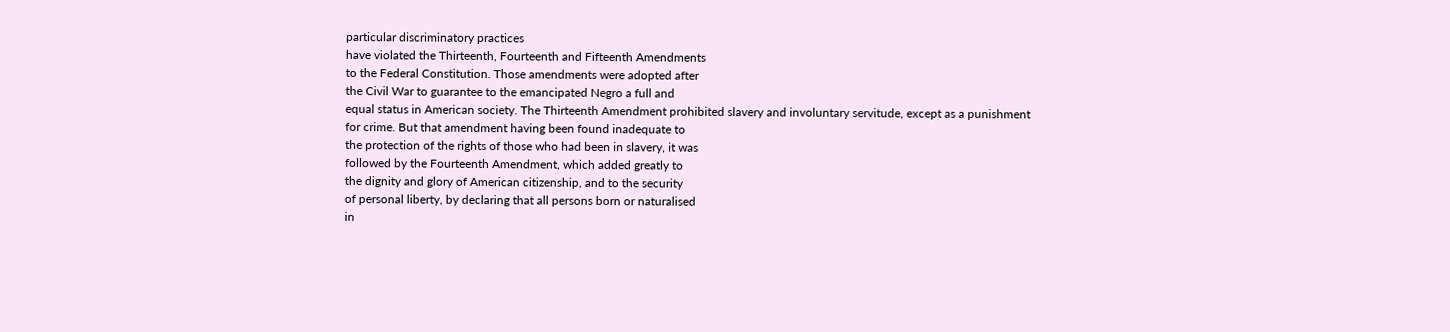particular discriminatory practices
have violated the Thirteenth, Fourteenth and Fifteenth Amendments
to the Federal Constitution. Those amendments were adopted after
the Civil War to guarantee to the emancipated Negro a full and
equal status in American society. The Thirteenth Amendment prohibited slavery and involuntary servitude, except as a punishment
for crime. But that amendment having been found inadequate to
the protection of the rights of those who had been in slavery, it was
followed by the Fourteenth Amendment, which added greatly to
the dignity and glory of American citizenship, and to the security
of personal liberty, by declaring that all persons born or naturalised
in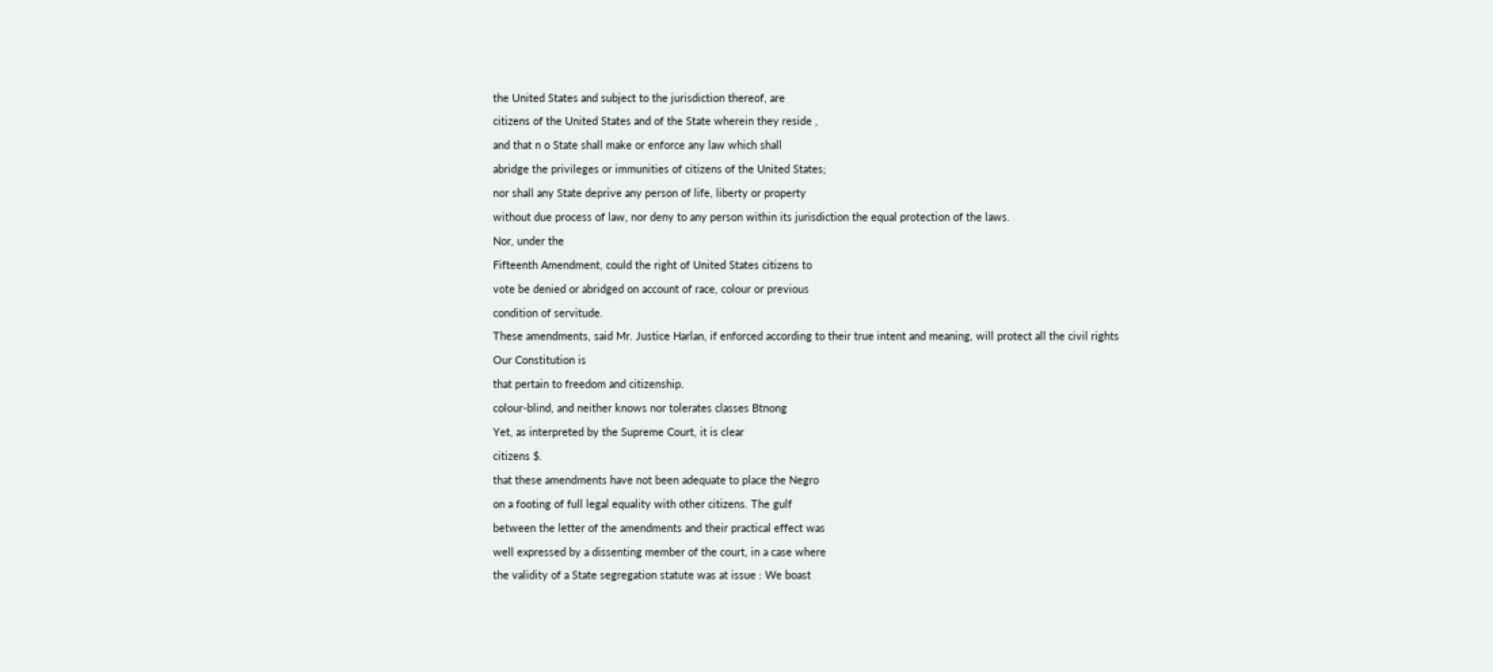the United States and subject to the jurisdiction thereof, are
citizens of the United States and of the State wherein they reside ,
and that n o State shall make or enforce any law which shall
abridge the privileges or immunities of citizens of the United States;
nor shall any State deprive any person of life, liberty or property
without due process of law, nor deny to any person within its jurisdiction the equal protection of the laws.
Nor, under the
Fifteenth Amendment, could the right of United States citizens to
vote be denied or abridged on account of race, colour or previous
condition of servitude.
These amendments, said Mr. Justice Harlan, if enforced according to their true intent and meaning, will protect all the civil rights
Our Constitution is
that pertain to freedom and citizenship.
colour-blind, and neither knows nor tolerates classes Btnong
Yet, as interpreted by the Supreme Court, it is clear
citizens $.
that these amendments have not been adequate to place the Negro
on a footing of full legal equality with other citizens. The gulf
between the letter of the amendments and their practical effect was
well expressed by a dissenting member of the court, in a case where
the validity of a State segregation statute was at issue : We boast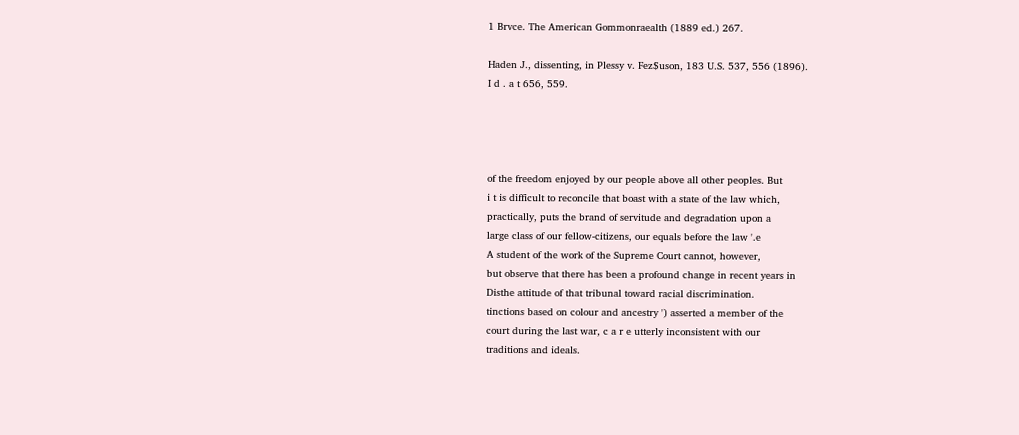1 Brvce. The American Gommonraealth (1889 ed.) 267.

Haden J., dissenting, in Plessy v. Fez$uson, 183 U.S. 537, 556 (1896).
I d . a t 656, 559.




of the freedom enjoyed by our people above all other peoples. But
i t is difficult to reconcile that boast with a state of the law which,
practically, puts the brand of servitude and degradation upon a
large class of our fellow-citizens, our equals before the law '.e
A student of the work of the Supreme Court cannot, however,
but observe that there has been a profound change in recent years in
Disthe attitude of that tribunal toward racial discrimination.
tinctions based on colour and ancestry ') asserted a member of the
court during the last war, c a r e utterly inconsistent with our
traditions and ideals.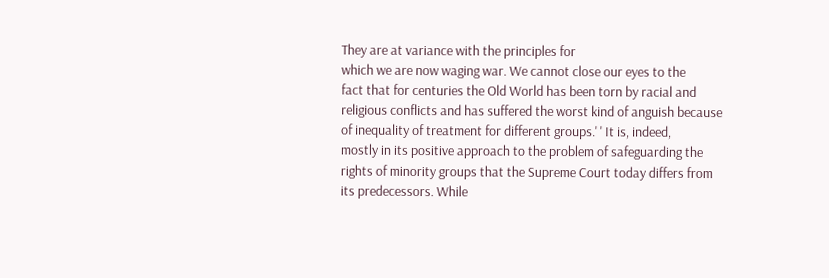They are at variance with the principles for
which we are now waging war. We cannot close our eyes to the
fact that for centuries the Old World has been torn by racial and
religious conflicts and has suffered the worst kind of anguish because
of inequality of treatment for different groups.' ' It is, indeed,
mostly in its positive approach to the problem of safeguarding the
rights of minority groups that the Supreme Court today differs from
its predecessors. While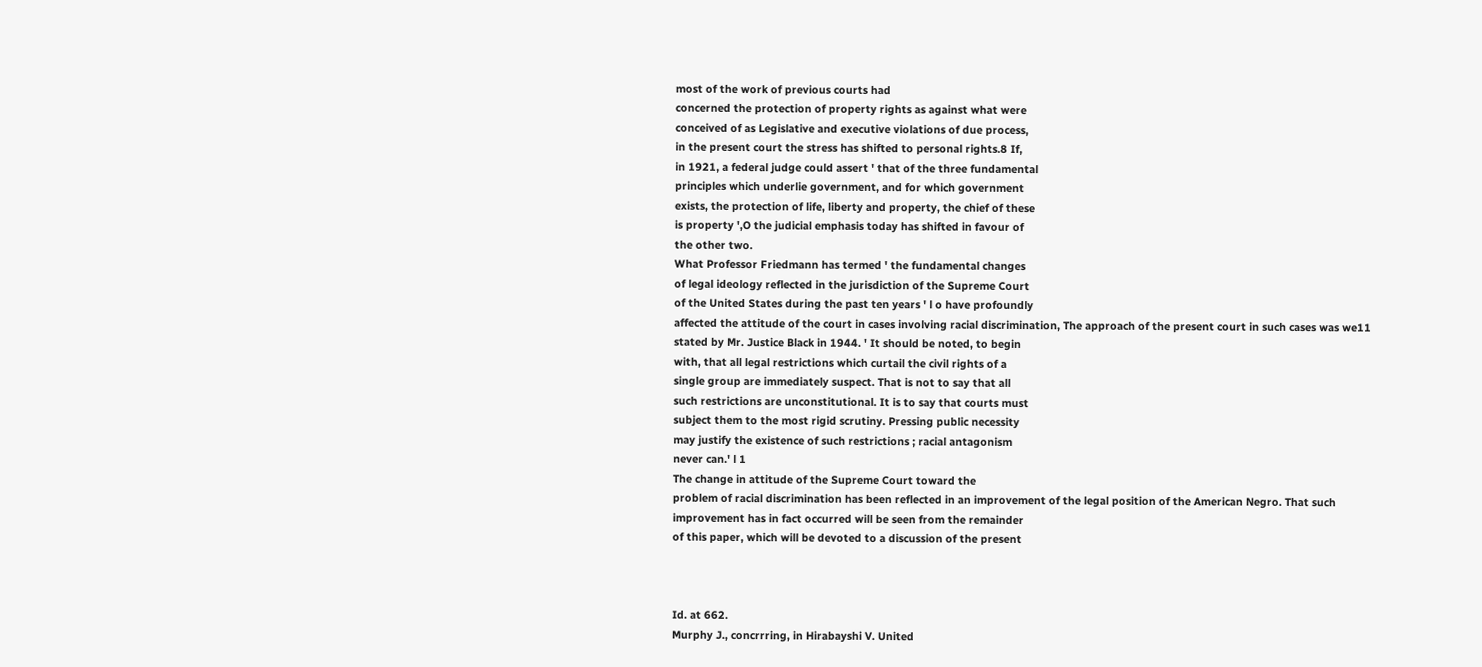most of the work of previous courts had
concerned the protection of property rights as against what were
conceived of as Legislative and executive violations of due process,
in the present court the stress has shifted to personal rights.8 If,
in 1921, a federal judge could assert ' that of the three fundamental
principles which underlie government, and for which government
exists, the protection of life, liberty and property, the chief of these
is property ',O the judicial emphasis today has shifted in favour of
the other two.
What Professor Friedmann has termed ' the fundamental changes
of legal ideology reflected in the jurisdiction of the Supreme Court
of the United States during the past ten years ' l o have profoundly
affected the attitude of the court in cases involving racial discrimination, The approach of the present court in such cases was we11
stated by Mr. Justice Black in 1944. ' It should be noted, to begin
with, that all legal restrictions which curtail the civil rights of a
single group are immediately suspect. That is not to say that all
such restrictions are unconstitutional. It is to say that courts must
subject them to the most rigid scrutiny. Pressing public necessity
may justify the existence of such restrictions ; racial antagonism
never can.' l 1
The change in attitude of the Supreme Court toward the
problem of racial discrimination has been reflected in an improvement of the legal position of the American Negro. That such
improvement has in fact occurred will be seen from the remainder
of this paper, which will be devoted to a discussion of the present



Id. at 662.
Murphy J., concrrring, in Hirabayshi V. United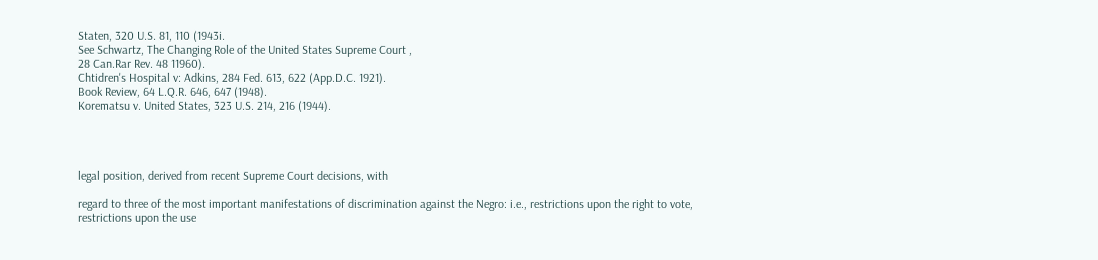Staten, 320 U.S. 81, 110 (1943i.
See Schwartz, The Changing Role of the United States Supreme Court ,
28 Can.Rar Rev. 48 11960).
Chtidren's Hospital v: Adkins, 284 Fed. 613, 622 (App.D.C. 1921).
Book Review, 64 L.Q.R. 646, 647 (1948).
Korematsu v. United States, 323 U.S. 214, 216 (1944).




legal position, derived from recent Supreme Court decisions, with

regard to three of the most important manifestations of discrimination against the Negro: i.e., restrictions upon the right to vote,
restrictions upon the use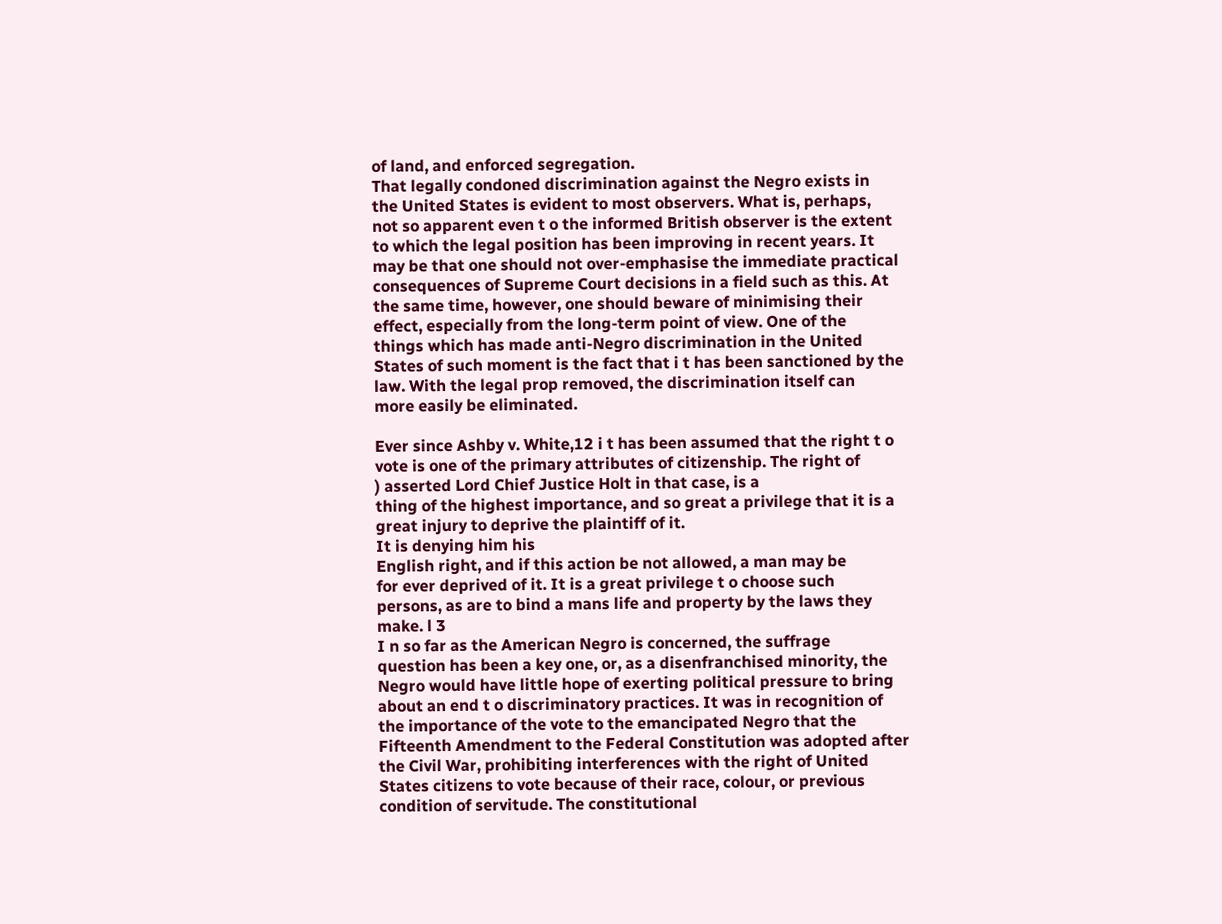of land, and enforced segregation.
That legally condoned discrimination against the Negro exists in
the United States is evident to most observers. What is, perhaps,
not so apparent even t o the informed British observer is the extent
to which the legal position has been improving in recent years. It
may be that one should not over-emphasise the immediate practical
consequences of Supreme Court decisions in a field such as this. At
the same time, however, one should beware of minimising their
effect, especially from the long-term point of view. One of the
things which has made anti-Negro discrimination in the United
States of such moment is the fact that i t has been sanctioned by the
law. With the legal prop removed, the discrimination itself can
more easily be eliminated.

Ever since Ashby v. White,12 i t has been assumed that the right t o
vote is one of the primary attributes of citizenship. The right of
) asserted Lord Chief Justice Holt in that case, is a
thing of the highest importance, and so great a privilege that it is a
great injury to deprive the plaintiff of it.
It is denying him his
English right, and if this action be not allowed, a man may be
for ever deprived of it. It is a great privilege t o choose such
persons, as are to bind a mans life and property by the laws they
make. l 3
I n so far as the American Negro is concerned, the suffrage
question has been a key one, or, as a disenfranchised minority, the
Negro would have little hope of exerting political pressure to bring
about an end t o discriminatory practices. It was in recognition of
the importance of the vote to the emancipated Negro that the
Fifteenth Amendment to the Federal Constitution was adopted after
the Civil War, prohibiting interferences with the right of United
States citizens to vote because of their race, colour, or previous
condition of servitude. The constitutional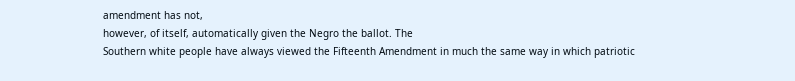amendment has not,
however, of itself, automatically given the Negro the ballot. The
Southern white people have always viewed the Fifteenth Amendment in much the same way in which patriotic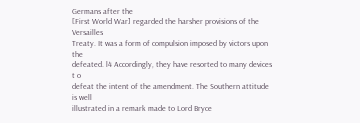Germans after the
[First World War] regarded the harsher provisions of the Versailles
Treaty. It was a form of compulsion imposed by victors upon the
defeated. l4 Accordingly, they have resorted to many devices t o
defeat the intent of the amendment. The Southern attitude is well
illustrated in a remark made to Lord Bryce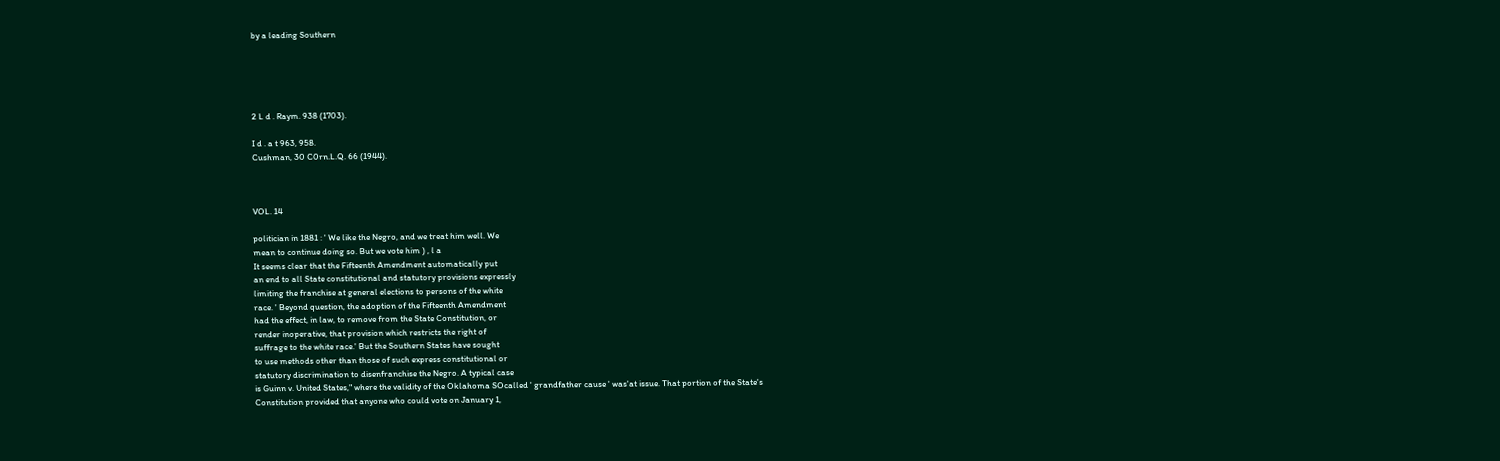by a leading Southern





2 L d . Raym. 938 (1703).

I d . a t 963, 958.
Cushman, 30 C0rn.L.Q. 66 (1944).



VOL. 14

politician in 1881 : ' We like the Negro, and we treat him well. We
mean to continue doing so. But we vote him ) , l a
It seems clear that the Fifteenth Amendment automatically put
an end to all State constitutional and statutory provisions expressly
limiting the franchise at general elections to persons of the white
race. ' Beyond question, the adoption of the Fifteenth Amendment
had the effect, in law, to remove from the State Constitution, or
render inoperative, that provision which restricts the right of
suffrage to the white race.' But the Southern States have sought
to use methods other than those of such express constitutional or
statutory discrimination to disenfranchise the Negro. A typical case
is Guinn v. United States," where the validity of the Oklahoma SOcalled ' grandfather cause ' was'at issue. That portion of the State's
Constitution provided that anyone who could vote on January 1,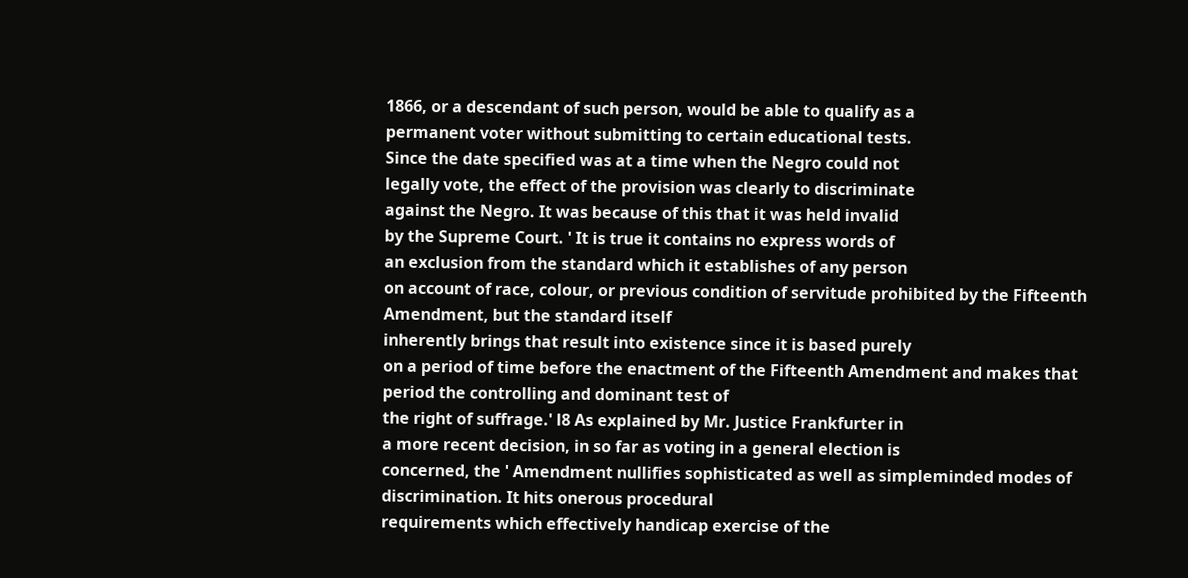1866, or a descendant of such person, would be able to qualify as a
permanent voter without submitting to certain educational tests.
Since the date specified was at a time when the Negro could not
legally vote, the effect of the provision was clearly to discriminate
against the Negro. It was because of this that it was held invalid
by the Supreme Court. ' It is true it contains no express words of
an exclusion from the standard which it establishes of any person
on account of race, colour, or previous condition of servitude prohibited by the Fifteenth Amendment, but the standard itself
inherently brings that result into existence since it is based purely
on a period of time before the enactment of the Fifteenth Amendment and makes that period the controlling and dominant test of
the right of suffrage.' l8 As explained by Mr. Justice Frankfurter in
a more recent decision, in so far as voting in a general election is
concerned, the ' Amendment nullifies sophisticated as well as simpleminded modes of discrimination. It hits onerous procedural
requirements which effectively handicap exercise of the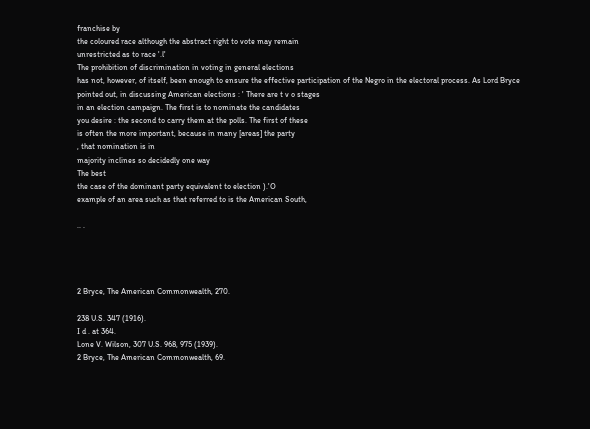franchise by
the coloured race although the abstract right to vote may remain
unrestricted as to race '.l'
The prohibition of discrimination in voting in general elections
has not, however, of itself, been enough to ensure the effective participation of the Negro in the electoral process. As Lord Bryce
pointed out, in discussing American elections : ' There are t v o stages
in an election campaign. The first is to nominate the candidates
you desire : the second to carry them at the polls. The first of these
is often the more important, because in many [areas] the party
, that nomination is in
majority inclines so decidedly one way
The best
the case of the dominant party equivalent to election ).'O
example of an area such as that referred to is the American South,

.. .




2 Bryce, The American Commonwealth, 270.

238 U.S. 347 (1916).
I d . at 364.
Lone V. Wilson, 307 U.S. 968, 975 (1939).
2 Bryce, The American Commonwealth, 69.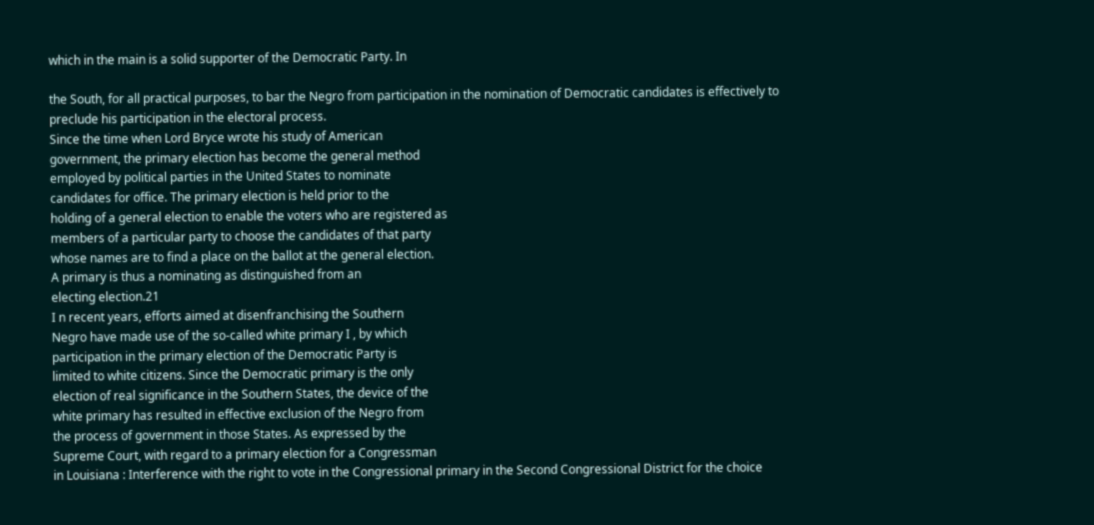which in the main is a solid supporter of the Democratic Party. In

the South, for all practical purposes, to bar the Negro from participation in the nomination of Democratic candidates is effectively to
preclude his participation in the electoral process.
Since the time when Lord Bryce wrote his study of American
government, the primary election has become the general method
employed by political parties in the United States to nominate
candidates for office. The primary election is held prior to the
holding of a general election to enable the voters who are registered as
members of a particular party to choose the candidates of that party
whose names are to find a place on the ballot at the general election.
A primary is thus a nominating as distinguished from an
electing election.21
I n recent years, efforts aimed at disenfranchising the Southern
Negro have made use of the so-called white primary I , by which
participation in the primary election of the Democratic Party is
limited to white citizens. Since the Democratic primary is the only
election of real significance in the Southern States, the device of the
white primary has resulted in effective exclusion of the Negro from
the process of government in those States. As expressed by the
Supreme Court, with regard to a primary election for a Congressman
in Louisiana : Interference with the right to vote in the Congressional primary in the Second Congressional District for the choice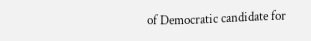of Democratic candidate for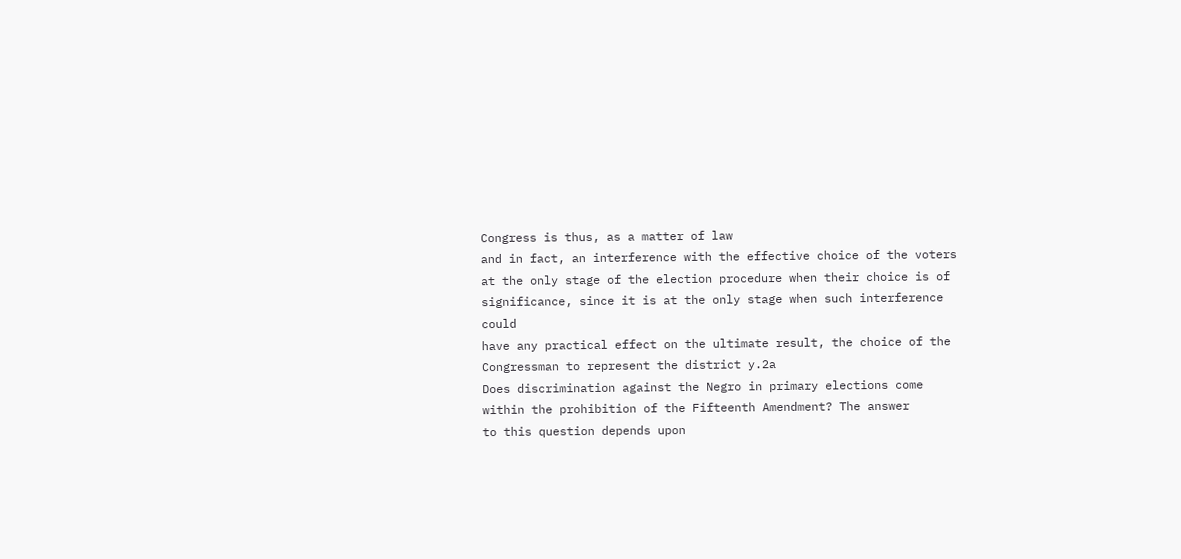Congress is thus, as a matter of law
and in fact, an interference with the effective choice of the voters
at the only stage of the election procedure when their choice is of
significance, since it is at the only stage when such interference could
have any practical effect on the ultimate result, the choice of the
Congressman to represent the district y.2a
Does discrimination against the Negro in primary elections come
within the prohibition of the Fifteenth Amendment? The answer
to this question depends upon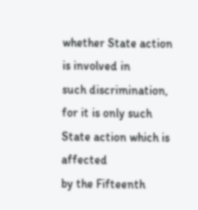whether State action is involved in
such discrimination, for it is only such State action which is affected
by the Fifteenth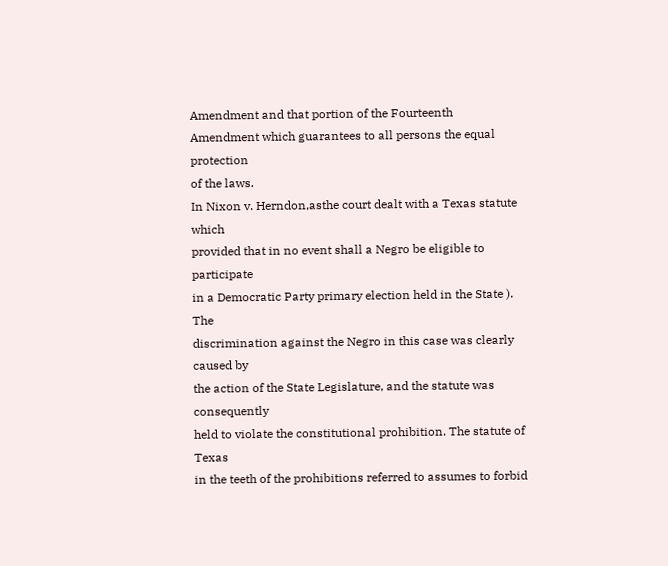Amendment and that portion of the Fourteenth
Amendment which guarantees to all persons the equal protection
of the laws.
In Nixon v. Herndon,asthe court dealt with a Texas statute which
provided that in no event shall a Negro be eligible to participate
in a Democratic Party primary election held in the State ). The
discrimination against the Negro in this case was clearly caused by
the action of the State Legislature, and the statute was consequently
held to violate the constitutional prohibition. The statute of Texas
in the teeth of the prohibitions referred to assumes to forbid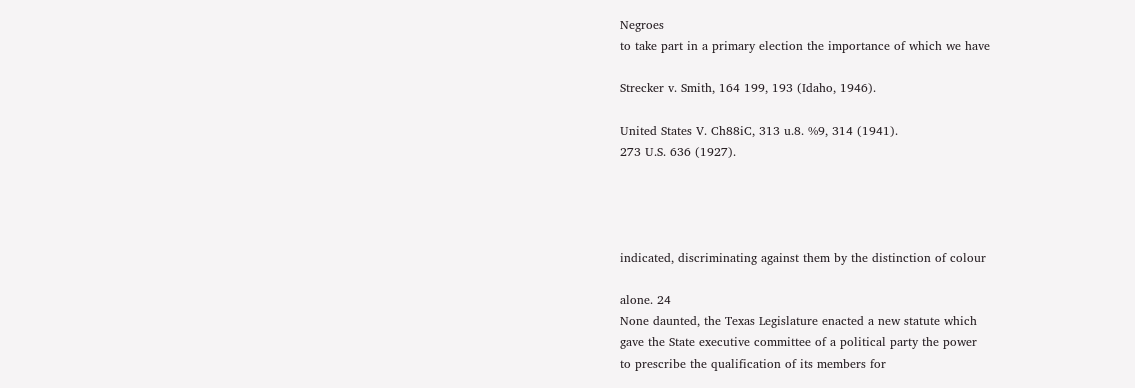Negroes
to take part in a primary election the importance of which we have

Strecker v. Smith, 164 199, 193 (Idaho, 1946).

United States V. Ch88iC, 313 u.8. %9, 314 (1941).
273 U.S. 636 (1927).




indicated, discriminating against them by the distinction of colour

alone. 24
None daunted, the Texas Legislature enacted a new statute which
gave the State executive committee of a political party the power
to prescribe the qualification of its members for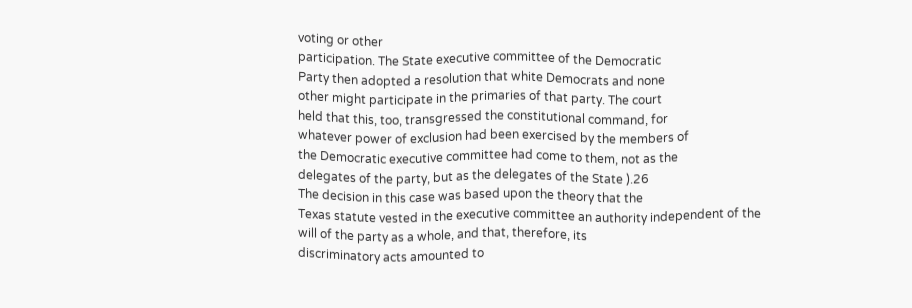voting or other
participation. The State executive committee of the Democratic
Party then adopted a resolution that white Democrats and none
other might participate in the primaries of that party. The court
held that this, too, transgressed the constitutional command, for
whatever power of exclusion had been exercised by the members of
the Democratic executive committee had come to them, not as the
delegates of the party, but as the delegates of the State ).26
The decision in this case was based upon the theory that the
Texas statute vested in the executive committee an authority independent of the will of the party as a whole, and that, therefore, its
discriminatory acts amounted to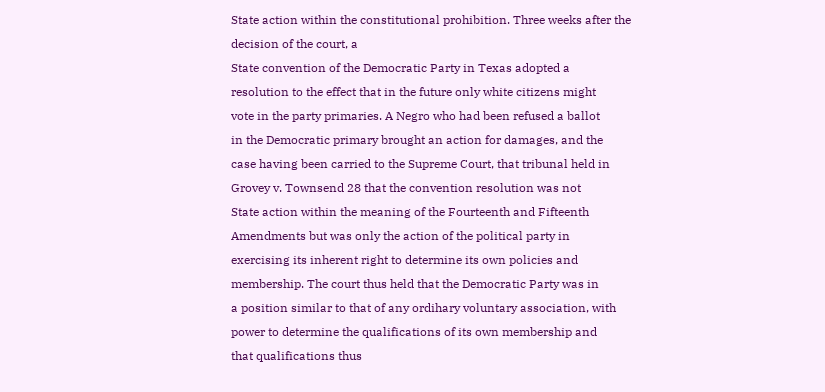State action within the constitutional prohibition. Three weeks after the decision of the court, a
State convention of the Democratic Party in Texas adopted a
resolution to the effect that in the future only white citizens might
vote in the party primaries. A Negro who had been refused a ballot
in the Democratic primary brought an action for damages, and the
case having been carried to the Supreme Court, that tribunal held in
Grovey v. Townsend 28 that the convention resolution was not
State action within the meaning of the Fourteenth and Fifteenth
Amendments but was only the action of the political party in
exercising its inherent right to determine its own policies and
membership. The court thus held that the Democratic Party was in
a position similar to that of any ordihary voluntary association, with
power to determine the qualifications of its own membership and
that qualifications thus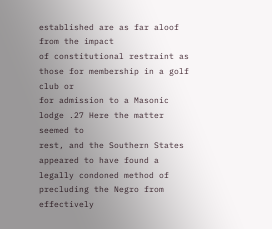established are as far aloof from the impact
of constitutional restraint as those for membership in a golf club or
for admission to a Masonic lodge .27 Here the matter seemed to
rest, and the Southern States appeared to have found a legally condoned method of precluding the Negro from effectively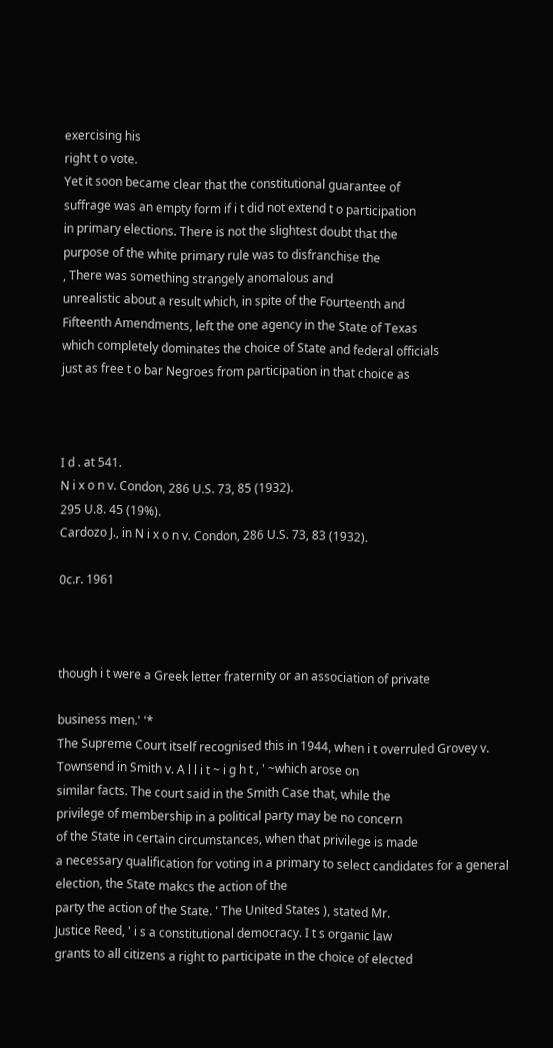exercising his
right t o vote.
Yet it soon became clear that the constitutional guarantee of
suffrage was an empty form if i t did not extend t o participation
in primary elections. There is not the slightest doubt that the
purpose of the white primary rule was to disfranchise the
, There was something strangely anomalous and
unrealistic about a result which, in spite of the Fourteenth and
Fifteenth Amendments, left the one agency in the State of Texas
which completely dominates the choice of State and federal officials
just as free t o bar Negroes from participation in that choice as



I d . at 541.
N i x o n v. Condon, 286 U.S. 73, 85 (1932).
295 U.8. 45 (19%).
Cardozo J., in N i x o n v. Condon, 286 U.S. 73, 83 (1932).

0c.r. 1961



though i t were a Greek letter fraternity or an association of private

business men.' '*
The Supreme Court itself recognised this in 1944, when i t overruled Grovey v. Townsend in Smith v. A l l i t ~ i g h t , ' ~which arose on
similar facts. The court said in the Smith Case that, while the
privilege of membership in a political party may be no concern
of the State in certain circumstances, when that privilege is made
a necessary qualification for voting in a primary to select candidates for a general election, the State makcs the action of the
party the action of the State. ' The United States ), stated Mr.
Justice Reed, ' i s a constitutional democracy. I t s organic law
grants to all citizens a right to participate in the choice of elected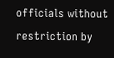officials without restriction by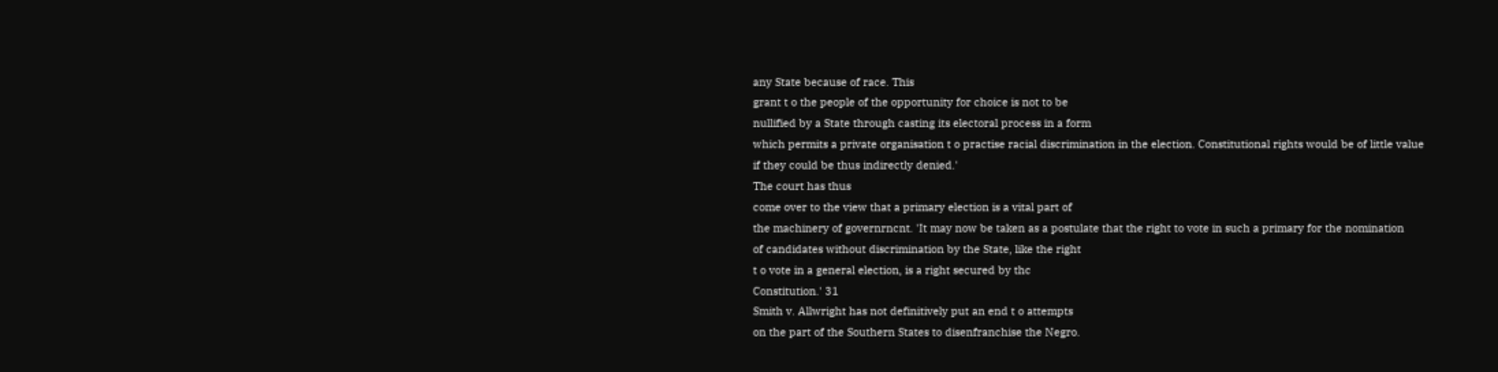any State because of race. This
grant t o the people of the opportunity for choice is not to be
nullified by a State through casting its electoral process in a form
which permits a private organisation t o practise racial discrimination in the election. Constitutional rights would be of little value
if they could be thus indirectly denied.'
The court has thus
come over to the view that a primary election is a vital part of
the machinery of governrncnt. 'It may now be taken as a postulate that the right to vote in such a primary for the nomination
of candidates without discrimination by the State, like the right
t o vote in a general election, is a right secured by thc
Constitution.' 31
Smith v. Allwright has not definitively put an end t o attempts
on the part of the Southern States to disenfranchise the Negro.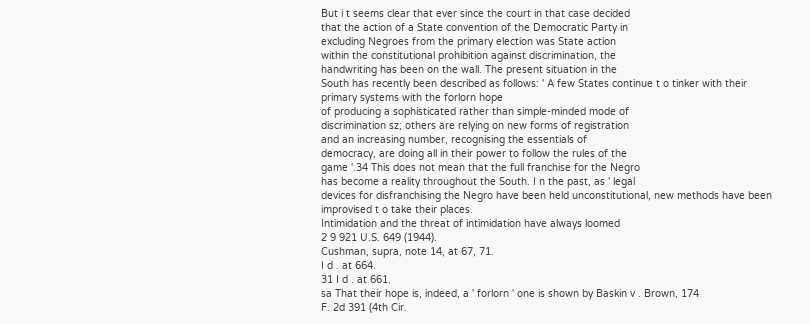But i t seems clear that ever since the court in that case decided
that the action of a State convention of the Democratic Party in
excluding Negroes from the primary election was State action
within the constitutional prohibition against discrimination, the
handwriting has been on the wall. The present situation in the
South has recently been described as follows: ' A few States continue t o tinker with their primary systems with the forlorn hope
of producing a sophisticated rather than simple-minded mode of
discrimination sz; others are relying on new forms of registration
and an increasing number, recognising the essentials of
democracy, are doing all in their power to follow the rules of the
game '.34 This does not mean that the full franchise for the Negro
has become a reality throughout the South. I n the past, as ' legal
devices for disfranchising the Negro have been held unconstitutional, new methods have been improvised t o take their places.
Intimidation and the threat of intimidation have always loomed
2 9 921 U.S. 649 (1944).
Cushman, supra, note 14, at 67, 71.
I d . at 664.
31 I d . at 661.
sa That their hope is, indeed, a ' forlorn ' one is shown by Baskin v . Brown, 174
F. 2d 391 (4th Cir.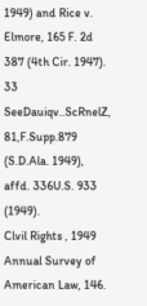1949) and Rice v. Elmore, 165 F. 2d 387 (4th Cir. 1947).
33 SeeDauiqv..ScRnelZ, 81,F.Supp.879 (S.D.Ala. 1949), affd. 336U.S. 933 (1949).
Clvil Rights , 1949 Annual Survey of American Law, 146.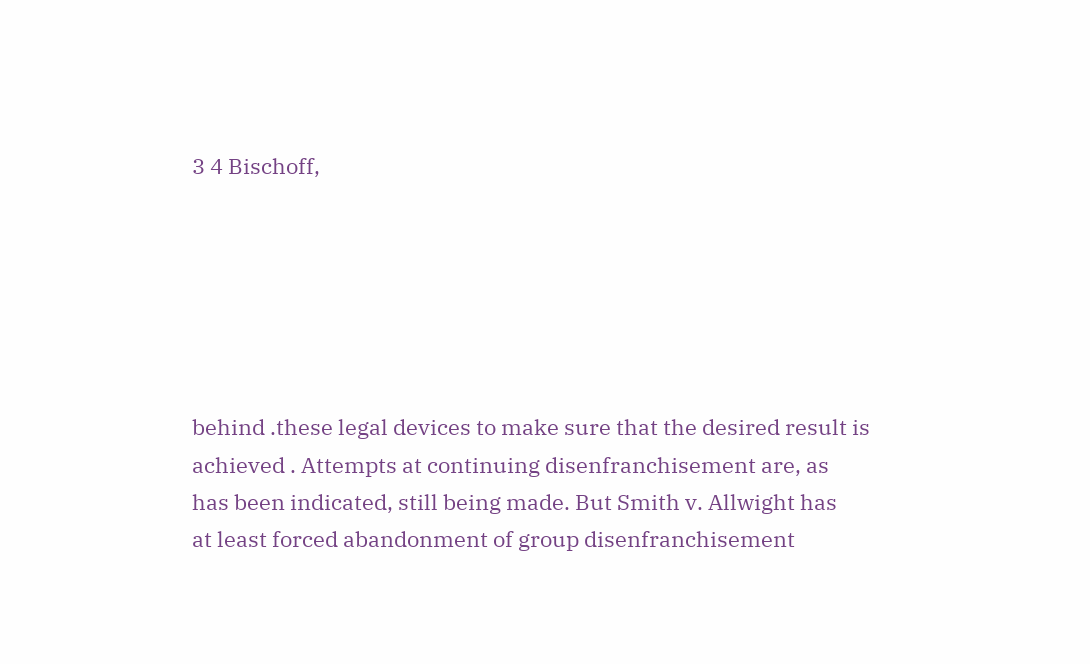3 4 Bischoff,






behind .these legal devices to make sure that the desired result is
achieved . Attempts at continuing disenfranchisement are, as
has been indicated, still being made. But Smith v. Allwight has
at least forced abandonment of group disenfranchisement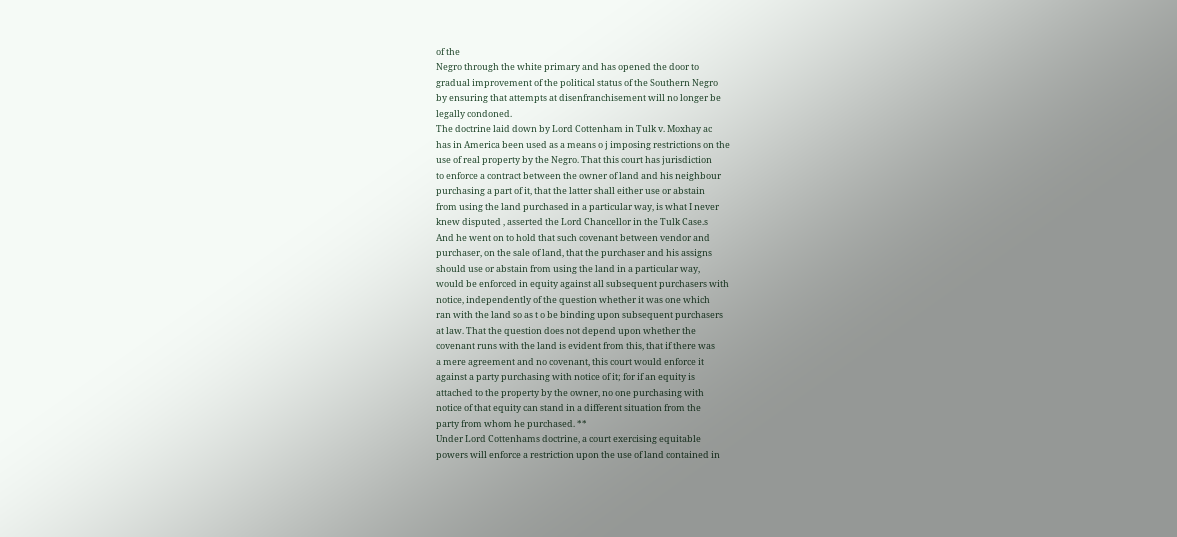of the
Negro through the white primary and has opened the door to
gradual improvement of the political status of the Southern Negro
by ensuring that attempts at disenfranchisement will no longer be
legally condoned.
The doctrine laid down by Lord Cottenham in Tulk v. Moxhay ac
has in America been used as a means o j imposing restrictions on the
use of real property by the Negro. That this court has jurisdiction
to enforce a contract between the owner of land and his neighbour
purchasing a part of it, that the latter shall either use or abstain
from using the land purchased in a particular way, is what I never
knew disputed , asserted the Lord Chancellor in the Tulk Case.s
And he went on to hold that such covenant between vendor and
purchaser, on the sale of land, that the purchaser and his assigns
should use or abstain from using the land in a particular way,
would be enforced in equity against all subsequent purchasers with
notice, independently of the question whether it was one which
ran with the land so as t o be binding upon subsequent purchasers
at law. That the question does not depend upon whether the
covenant runs with the land is evident from this, that if there was
a mere agreement and no covenant, this court would enforce it
against a party purchasing with notice of it; for if an equity is
attached to the property by the owner, no one purchasing with
notice of that equity can stand in a different situation from the
party from whom he purchased. **
Under Lord Cottenhams doctrine, a court exercising equitable
powers will enforce a restriction upon the use of land contained in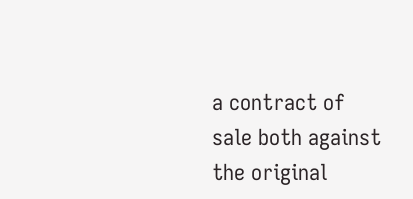a contract of sale both against the original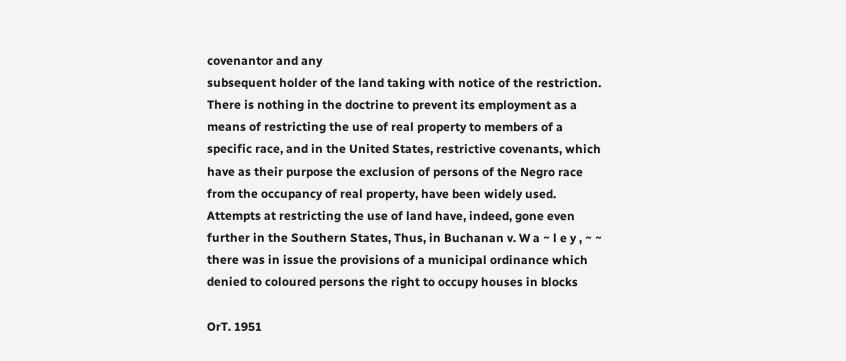covenantor and any
subsequent holder of the land taking with notice of the restriction.
There is nothing in the doctrine to prevent its employment as a
means of restricting the use of real property to members of a
specific race, and in the United States, restrictive covenants, which
have as their purpose the exclusion of persons of the Negro race
from the occupancy of real property, have been widely used.
Attempts at restricting the use of land have, indeed, gone even
further in the Southern States, Thus, in Buchanan v. W a ~ l e y , ~ ~
there was in issue the provisions of a municipal ordinance which
denied to coloured persons the right to occupy houses in blocks

OrT. 1951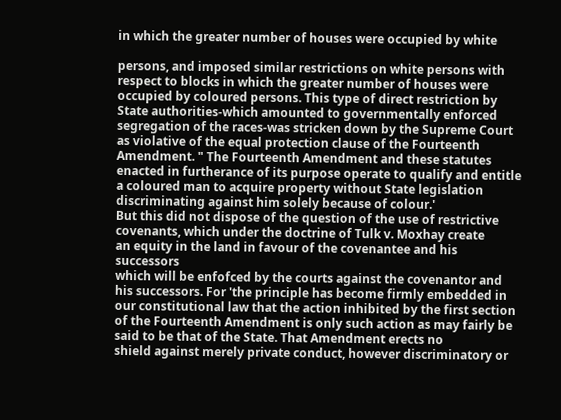in which the greater number of houses were occupied by white

persons, and imposed similar restrictions on white persons with
respect to blocks in which the greater number of houses were
occupied by coloured persons. This type of direct restriction by
State authorities-which amounted to governmentally enforced
segregation of the races-was stricken down by the Supreme Court
as violative of the equal protection clause of the Fourteenth
Amendment. " The Fourteenth Amendment and these statutes
enacted in furtherance of its purpose operate to qualify and entitle
a coloured man to acquire property without State legislation discriminating against him solely because of colour.'
But this did not dispose of the question of the use of restrictive
covenants, which under the doctrine of Tulk v. Moxhay create
an equity in the land in favour of the covenantee and his successors
which will be enfofced by the courts against the covenantor and
his successors. For 'the principle has become firmly embedded in
our constitutional law that the action inhibited by the first section
of the Fourteenth Amendment is only such action as may fairly be
said to be that of the State. That Amendment erects no
shield against merely private conduct, however discriminatory or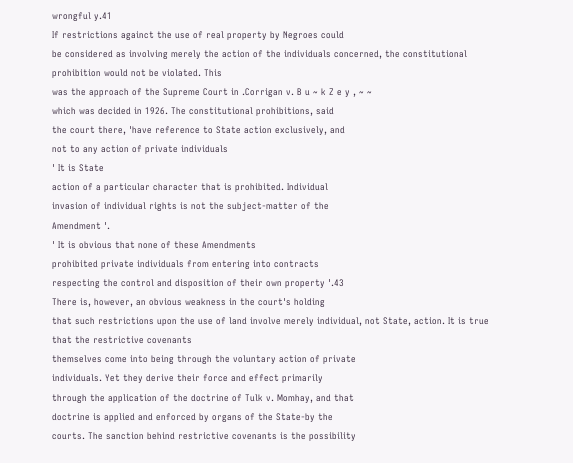wrongful y.41
If restrictions againct the use of real property by Negroes could
be considered as involving merely the action of the individuals concerned, the constitutional prohibition would not be violated. This
was the approach of the Supreme Court in .Corrigan v. B u ~ k Z e y , ~ ~
which was decided in 1926. The constitutional prohibitions, said
the court there, 'have reference to State action exclusively, and
not to any action of private individuals
' It is State
action of a particular character that is prohibited. Individual
invasion of individual rights is not the subject-matter of the
Amendment '.
' It is obvious that none of these Amendments
prohibited private individuals from entering into contracts
respecting the control and disposition of their own property '.43
There is, however, an obvious weakness in the court's holding
that such restrictions upon the use of land involve merely individual, not State, action. It is true that the restrictive covenants
themselves come into being through the voluntary action of private
individuals. Yet they derive their force and effect primarily
through the application of the doctrine of Tulk v. Momhay, and that
doctrine is applied and enforced by organs of the State-by the
courts. The sanction behind restrictive covenants is the possibility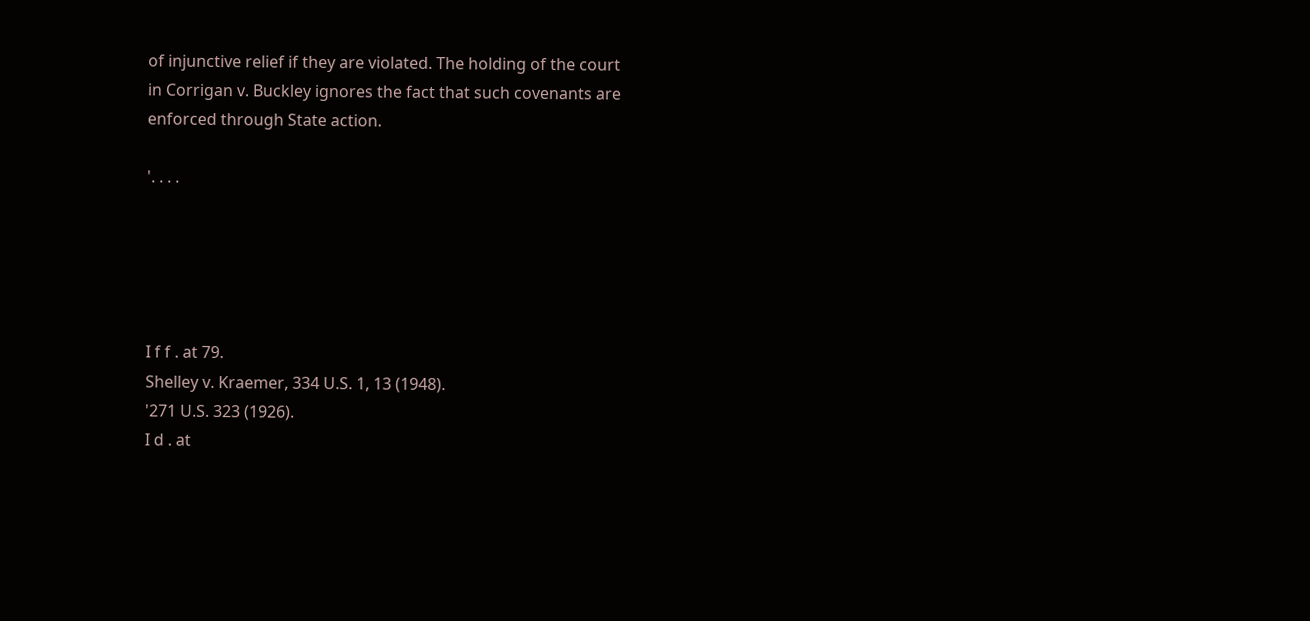of injunctive relief if they are violated. The holding of the court
in Corrigan v. Buckley ignores the fact that such covenants are
enforced through State action.

'. . . .





I f f . at 79.
Shelley v. Kraemer, 334 U.S. 1, 13 (1948).
'271 U.S. 323 (1926).
I d . at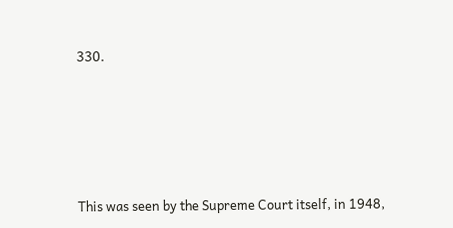330.





This was seen by the Supreme Court itself, in 1948,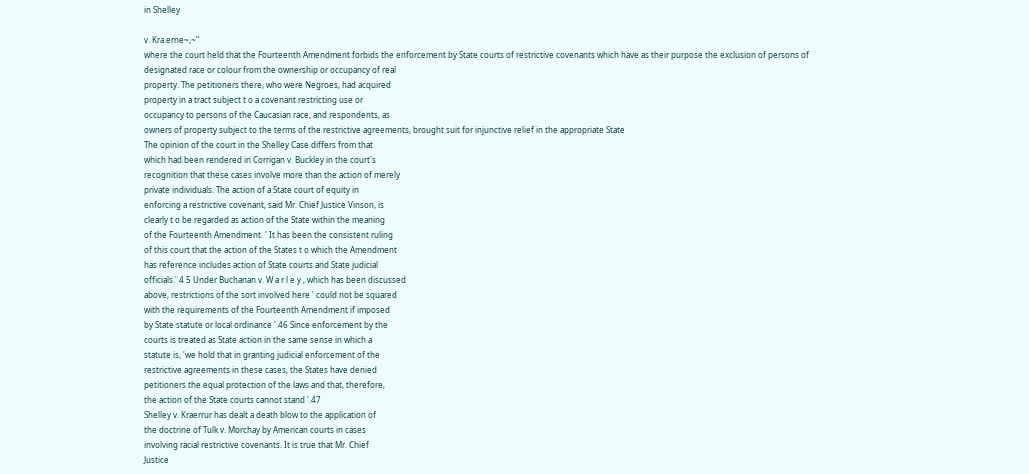in Shelley

v. Kra.erne~,~"
where the court held that the Fourteenth Amendment forbids the enforcement by State courts of restrictive covenants which have as their purpose the exclusion of persons of
designated race or colour from the ownership or occupancy of real
property. The petitioners there, who were Negroes, had acquired
property in a tract subject t o a covenant restricting use or
occupancy to persons of the Caucasian race, and respondents, as
owners of property subject to the terms of the restrictive agreements, brought suit for injunctive relief in the appropriate State
The opinion of the court in the Shelley Case differs from that
which had been rendered in Corrigan v. Buckley in the court's
recognition that these cases involve more than the action of merely
private individuals. The action of a State court of equity in
enforcing a restrictive covenant, said Mr. Chief Justice Vinson, is
clearly t o be regarded as action of the State within the meaning
of the Fourteenth Amendment. ' It has been the consistent ruling
of this court that the action of the States t o which the Amendment
has reference includes action of State courts and State judicial
officials.' 4 5 Under Buchanan v. W a r l e y , which has been discussed
above, restrictions of the sort involved here ' could not be squared
with the requirements of the Fourteenth Amendment if imposed
by State statute or local ordinance '.46 Since enforcement by the
courts is treated as State action in the same sense in which a
statute is, 'we hold that in granting judicial enforcement of the
restrictive agreements in these cases, the States have denied
petitioners the equal protection of the laws and that, therefore,
the action of the State courts cannot stand '.47
Shelley v. Kraerrur has dealt a death blow to the application of
the doctrine of Tulk v. Morchay by American courts in cases
involving racial restrictive covenants. It is true that Mr. Chief
Justice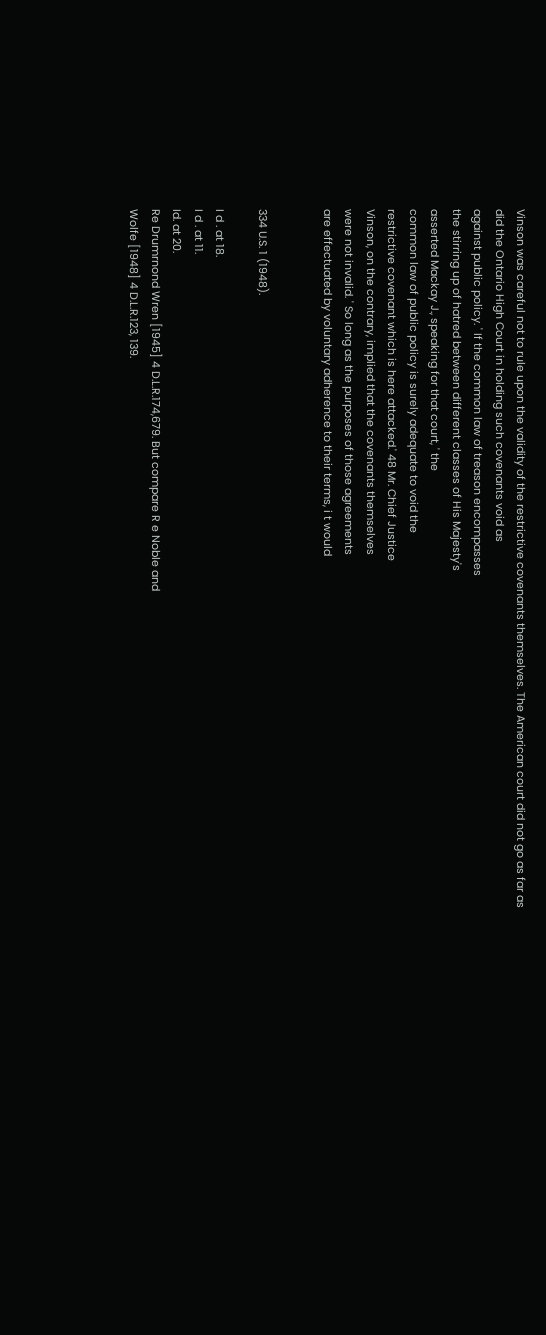Vinson was careful not to rule upon the validity of the restrictive covenants themselves. The American court did not go as far as
did the Ontario High Court in holding such covenants void as
against public policy. ' If the common law of treason encompasses
the stirring up of hatred between different classes of His Majesty's
asserted Mackay J., speaking for that court, ' the
common law of public policy is surely adequate to void the
restrictive covenant which is here attacked.' 48 Mr. Chief Justice
Vinson, on the contrary, implied that the covenants themselves
were not invalid. ' So long as the purposes of those agreements
are effectuated by voluntary adherence to their terms, i t would


334 U.S. 1 (1948).

I d . at 18.
I d . at 11.
Id. at 20.
Re Drumrnond Wren [1945] 4 D.L.R.174,679. But compare R e Noble and
Wolfe [1948] 4 D.L.R.123, 139.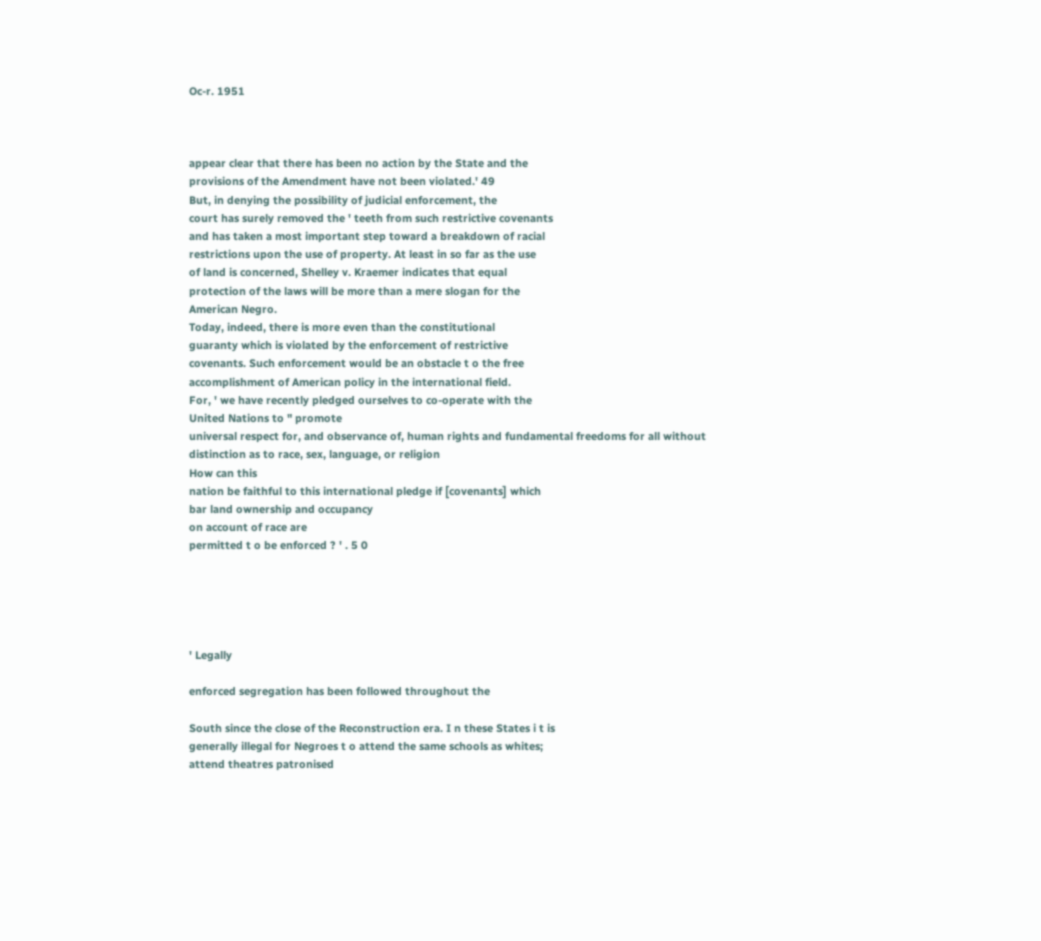Oc-r. 1951



appear clear that there has been no action by the State and the
provisions of the Amendment have not been violated.' 49
But, in denying the possibility of judicial enforcement, the
court has surely removed the ' teeth from such restrictive covenants
and has taken a most important step toward a breakdown of racial
restrictions upon the use of property. At least in so far as the use
of land is concerned, Shelley v. Kraemer indicates that equal
protection of the laws will be more than a mere slogan for the
American Negro.
Today, indeed, there is more even than the constitutional
guaranty which is violated by the enforcement of restrictive
covenants. Such enforcement would be an obstacle t o the free
accomplishment of American policy in the international field.
For, ' we have recently pledged ourselves to co-operate with the
United Nations to " promote
universal respect for, and observance of, human rights and fundamental freedoms for all without
distinction as to race, sex, language, or religion
How can this
nation be faithful to this international pledge if [covenants] which
bar land ownership and occupancy
on account of race are
permitted t o be enforced ? ' . 5 0





' Legally

enforced segregation has been followed throughout the

South since the close of the Reconstruction era. I n these States i t is
generally illegal for Negroes t o attend the same schools as whites;
attend theatres patronised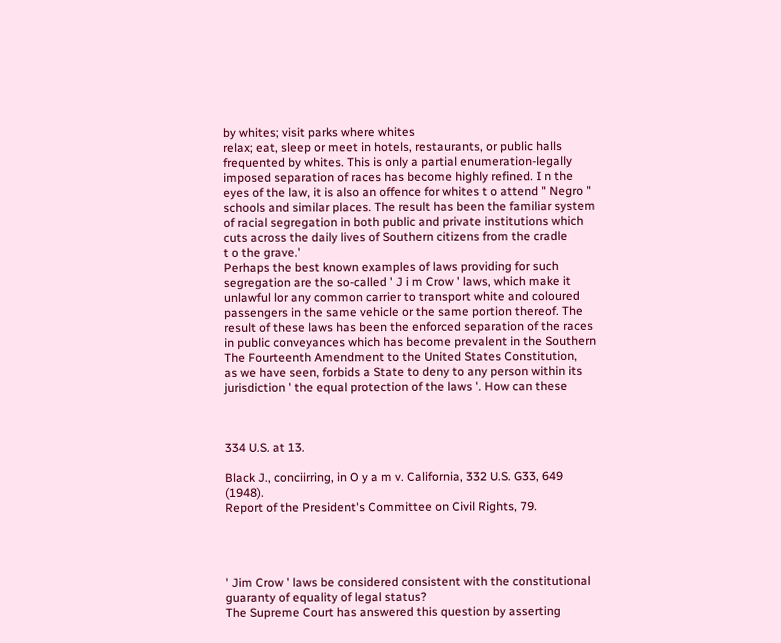by whites; visit parks where whites
relax; eat, sleep or meet in hotels, restaurants, or public halls
frequented by whites. This is only a partial enumeration-legally
imposed separation of races has become highly refined. I n the
eyes of the law, it is also an offence for whites t o attend " Negro "
schools and similar places. The result has been the familiar system
of racial segregation in both public and private institutions which
cuts across the daily lives of Southern citizens from the cradle
t o the grave.'
Perhaps the best known examples of laws providing for such
segregation are the so-called ' J i m Crow ' laws, which make it
unlawful lor any common carrier to transport white and coloured
passengers in the same vehicle or the same portion thereof. The
result of these laws has been the enforced separation of the races
in public conveyances which has become prevalent in the Southern
The Fourteenth Amendment to the United States Constitution,
as we have seen, forbids a State to deny to any person within its
jurisdiction ' the equal protection of the laws '. How can these



334 U.S. at 13.

Black J., conciirring, in O y a m v. California, 332 U.S. G33, 649 (1948).
Report of the President's Committee on Civil Rights, 79.




' Jim Crow ' laws be considered consistent with the constitutional
guaranty of equality of legal status?
The Supreme Court has answered this question by asserting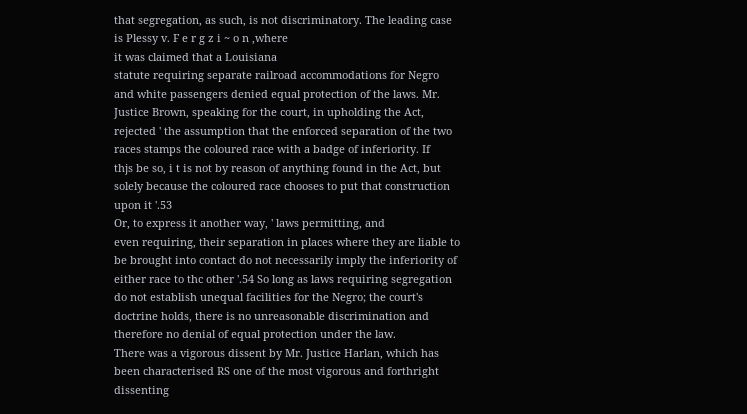that segregation, as such, is not discriminatory. The leading case
is Plessy v. F e r g z i ~ o n ,where
it was claimed that a Louisiana
statute requiring separate railroad accommodations for Negro
and white passengers denied equal protection of the laws. Mr.
Justice Brown, speaking for the court, in upholding the Act,
rejected ' the assumption that the enforced separation of the two
races stamps the coloured race with a badge of inferiority. If
thjs be so, i t is not by reason of anything found in the Act, but
solely because the coloured race chooses to put that construction
upon it '.53
Or, to express it another way, ' laws permitting, and
even requiring, their separation in places where they are liable to
be brought into contact do not necessarily imply the inferiority of
either race to thc other '.54 So long as laws requiring segregation
do not establish unequal facilities for the Negro; the court's
doctrine holds, there is no unreasonable discrimination and therefore no denial of equal protection under the law.
There was a vigorous dissent by Mr. Justice Harlan, which has
been characterised RS one of the most vigorous and forthright
dissenting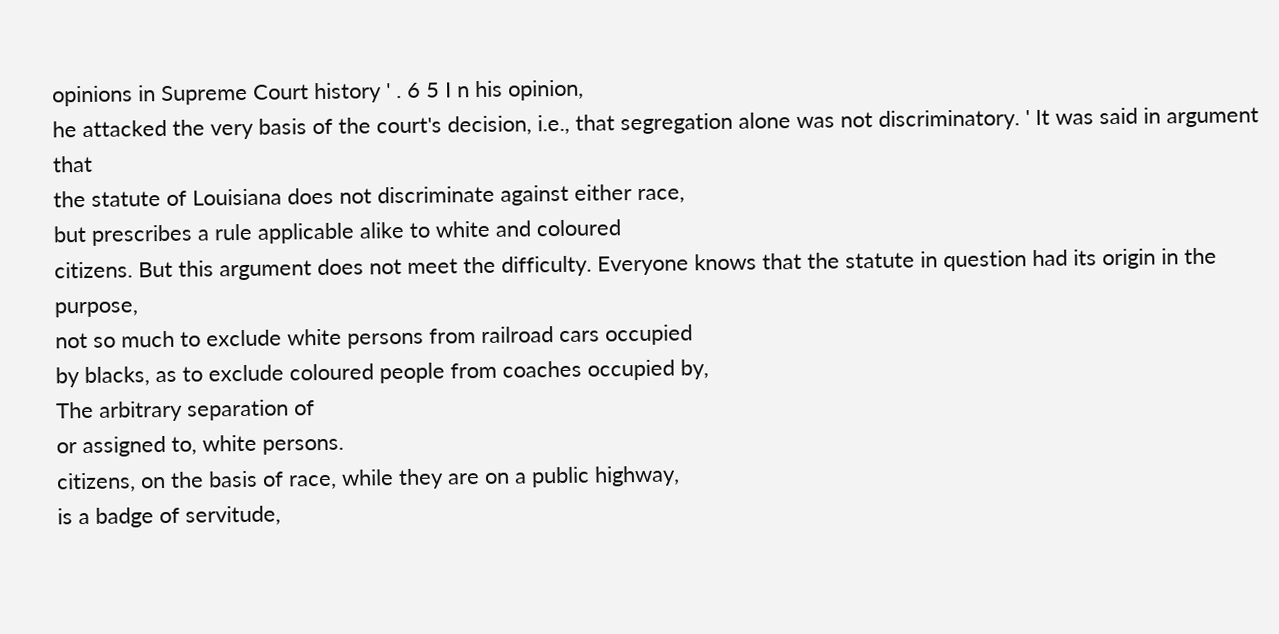opinions in Supreme Court history ' . 6 5 I n his opinion,
he attacked the very basis of the court's decision, i.e., that segregation alone was not discriminatory. ' It was said in argument that
the statute of Louisiana does not discriminate against either race,
but prescribes a rule applicable alike to white and coloured
citizens. But this argument does not meet the difficulty. Everyone knows that the statute in question had its origin in the purpose,
not so much to exclude white persons from railroad cars occupied
by blacks, as to exclude coloured people from coaches occupied by,
The arbitrary separation of
or assigned to, white persons.
citizens, on the basis of race, while they are on a public highway,
is a badge of servitude,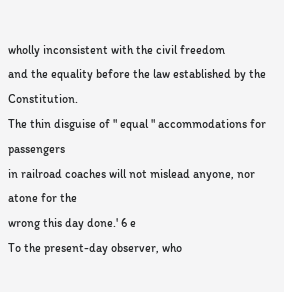wholly inconsistent with the civil freedom
and the equality before the law established by the Constitution.
The thin disguise of " equal " accommodations for passengers
in railroad coaches will not mislead anyone, nor atone for the
wrong this day done.' 6 e
To the present-day observer, who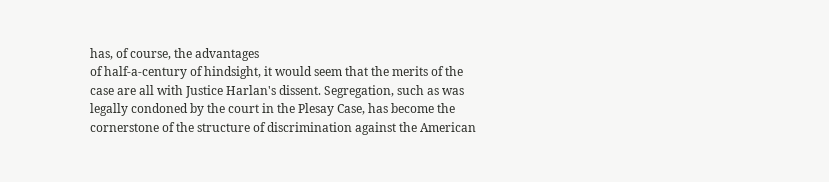has, of course, the advantages
of half-a-century of hindsight, it would seem that the merits of the
case are all with Justice Harlan's dissent. Segregation, such as was
legally condoned by the court in the Plesay Case, has become the
cornerstone of the structure of discrimination against the American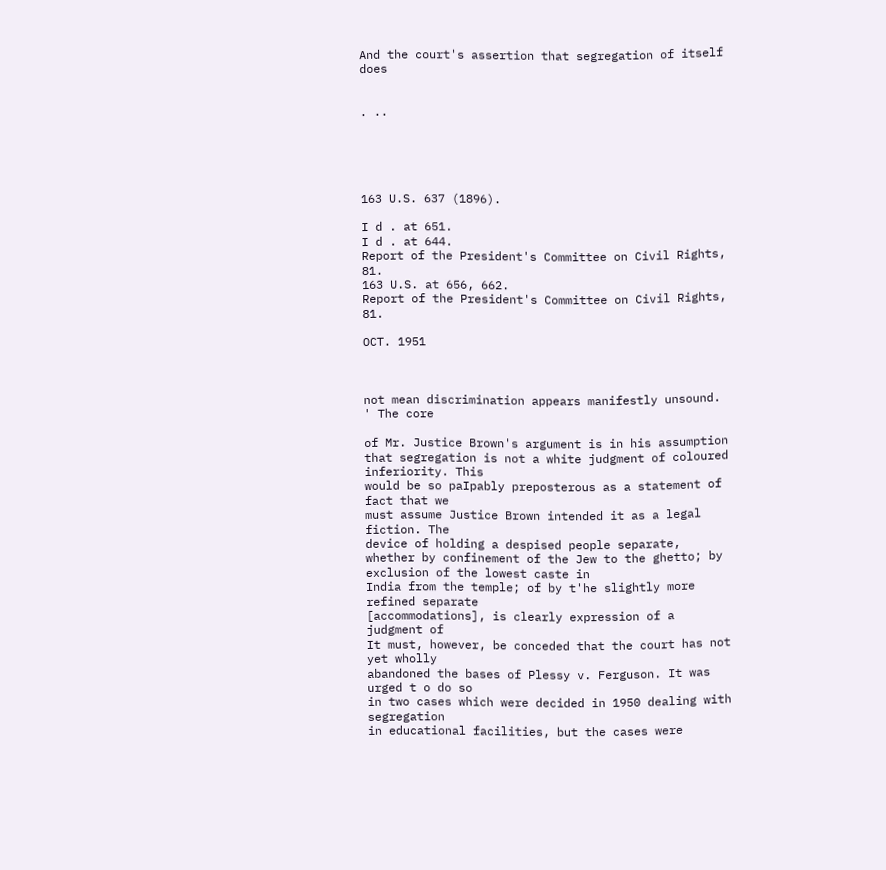And the court's assertion that segregation of itself does


. ..





163 U.S. 637 (1896).

I d . at 651.
I d . at 644.
Report of the President's Committee on Civil Rights, 81.
163 U.S. at 656, 662.
Report of the President's Committee on Civil Rights, 81.

OCT. 1951



not mean discrimination appears manifestly unsound. ' The core

of Mr. Justice Brown's argument is in his assumption that segregation is not a white judgment of coloured inferiority. This
would be so paIpably preposterous as a statement of fact that we
must assume Justice Brown intended it as a legal fiction. The
device of holding a despised people separate, whether by confinement of the Jew to the ghetto; by exclusion of the lowest caste in
India from the temple; of by t'he slightly more refined separate
[accommodations], is clearly expression of a judgment of
It must, however, be conceded that the court has not yet wholly
abandoned the bases of Plessy v. Ferguson. It was urged t o do so
in two cases which were decided in 1950 dealing with segregation
in educational facilities, but the cases were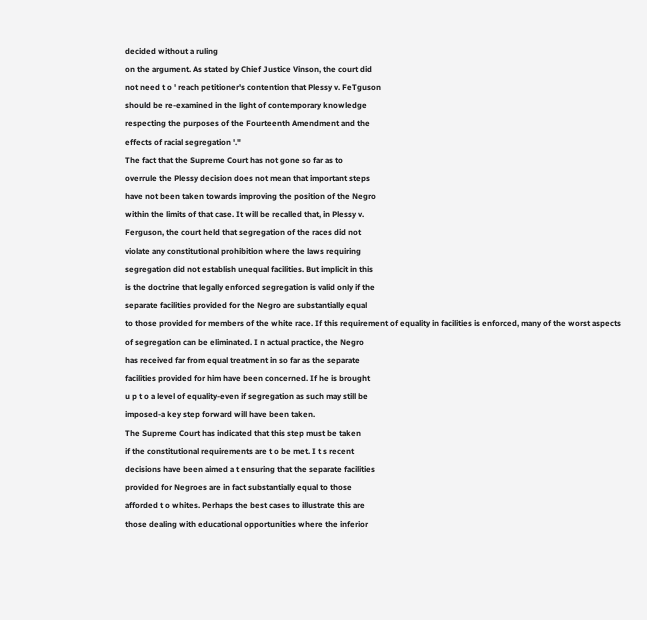decided without a ruling
on the argument. As stated by Chief Justice Vinson, the court did
not need t o ' reach petitioner's contention that Plessy v. FeTguson
should be re-examined in the light of contemporary knowledge
respecting the purposes of the Fourteenth Amendment and the
effects of racial segregation '."
The fact that the Supreme Court has not gone so far as to
overrule the Plessy decision does not mean that important steps
have not been taken towards improving the position of the Negro
within the limits of that case. It will be recalled that, in Plessy v.
Ferguson, the court held that segregation of the races did not
violate any constitutional prohibition where the laws requiring
segregation did not establish unequal facilities. But implicit in this
is the doctrine that legally enforced segregation is valid only if the
separate facilities provided for the Negro are substantially equal
to those provided for members of the white race. If this requirement of equality in facilities is enforced, many of the worst aspects
of segregation can be eliminated. I n actual practice, the Negro
has received far from equal treatment in so far as the separate
facilities provided for him have been concerned. If he is brought
u p t o a level of equality-even if segregation as such may still be
imposed-a key step forward will have been taken.
The Supreme Court has indicated that this step must be taken
if the constitutional requirements are t o be met. I t s recent
decisions have been aimed a t ensuring that the separate facilities
provided for Negroes are in fact substantially equal to those
afforded t o whites. Perhaps the best cases to illustrate this are
those dealing with educational opportunities where the inferior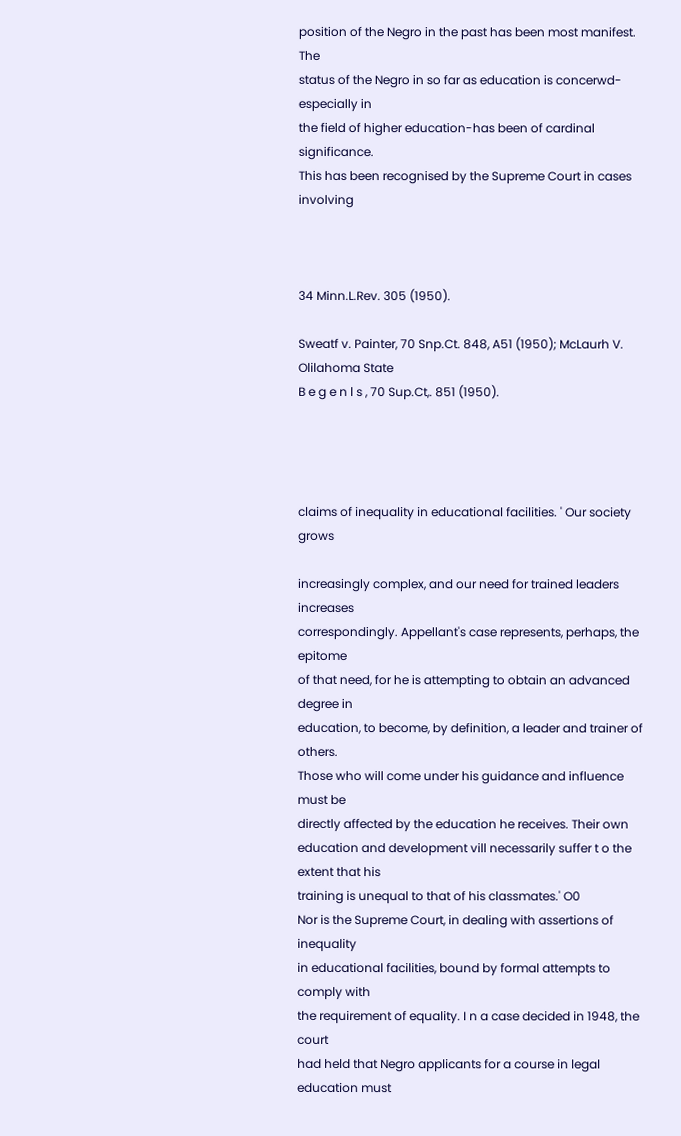position of the Negro in the past has been most manifest. The
status of the Negro in so far as education is concerwd-especially in
the field of higher education-has been of cardinal significance.
This has been recognised by the Supreme Court in cases involving



34 Minn.L.Rev. 305 (1950).

Sweatf v. Painter, 70 Snp.Ct. 848, A51 (1950); McLaurh V. Olilahoma State
B e g e n l s , 70 Sup.Ct,. 851 (1950).




claims of inequality in educational facilities. ' Our society grows

increasingly complex, and our need for trained leaders increases
correspondingly. Appellant's case represents, perhaps, the epitome
of that need, for he is attempting to obtain an advanced degree in
education, to become, by definition, a leader and trainer of others.
Those who will come under his guidance and influence must be
directly affected by the education he receives. Their own education and development vill necessarily suffer t o the extent that his
training is unequal to that of his classmates.' O0
Nor is the Supreme Court, in dealing with assertions of inequality
in educational facilities, bound by formal attempts to comply with
the requirement of equality. I n a case decided in 1948, the court
had held that Negro applicants for a course in legal education must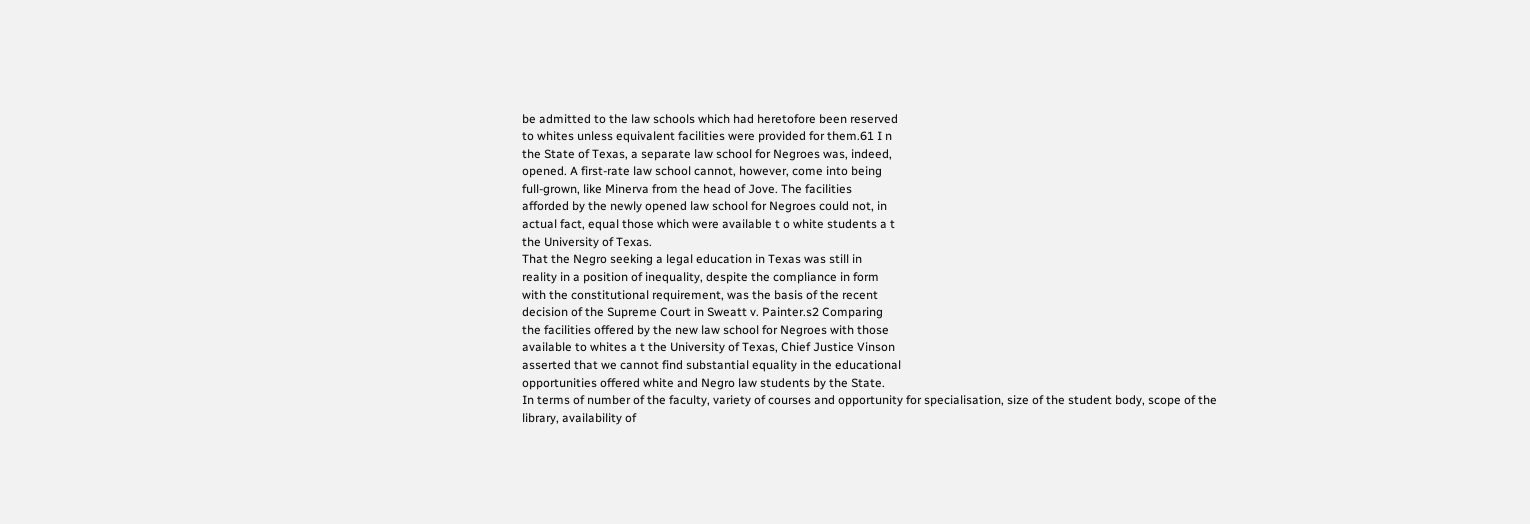be admitted to the law schools which had heretofore been reserved
to whites unless equivalent facilities were provided for them.61 I n
the State of Texas, a separate law school for Negroes was, indeed,
opened. A first-rate law school cannot, however, come into being
full-grown, like Minerva from the head of Jove. The facilities
afforded by the newly opened law school for Negroes could not, in
actual fact, equal those which were available t o white students a t
the University of Texas.
That the Negro seeking a legal education in Texas was still in
reality in a position of inequality, despite the compliance in form
with the constitutional requirement, was the basis of the recent
decision of the Supreme Court in Sweatt v. Painter.s2 Comparing
the facilities offered by the new law school for Negroes with those
available to whites a t the University of Texas, Chief Justice Vinson
asserted that we cannot find substantial equality in the educational
opportunities offered white and Negro law students by the State.
In terms of number of the faculty, variety of courses and opportunity for specialisation, size of the student body, scope of the
library, availability of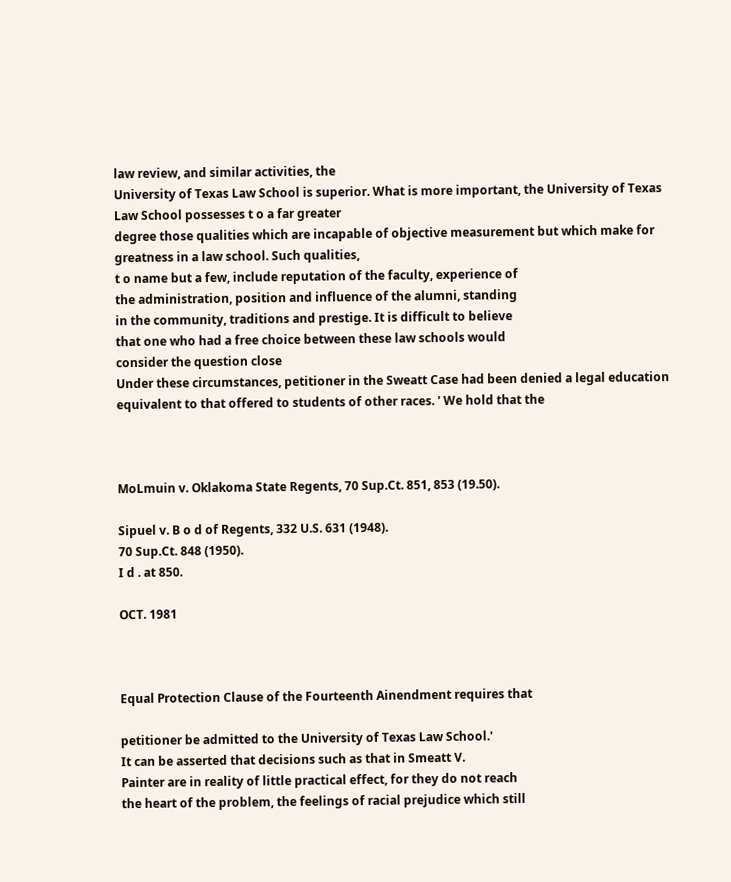law review, and similar activities, the
University of Texas Law School is superior. What is more important, the University of Texas Law School possesses t o a far greater
degree those qualities which are incapable of objective measurement but which make for greatness in a law school. Such qualities,
t o name but a few, include reputation of the faculty, experience of
the administration, position and influence of the alumni, standing
in the community, traditions and prestige. It is difficult to believe
that one who had a free choice between these law schools would
consider the question close
Under these circumstances, petitioner in the Sweatt Case had been denied a legal education equivalent to that offered to students of other races. ' We hold that the



MoLmuin v. Oklakoma State Regents, 70 Sup.Ct. 851, 853 (19.50).

Sipuel v. B o d of Regents, 332 U.S. 631 (1948).
70 Sup.Ct. 848 (1950).
I d . at 850.

OCT. 1981



Equal Protection Clause of the Fourteenth Ainendment requires that

petitioner be admitted to the University of Texas Law School.'
It can be asserted that decisions such as that in Smeatt V.
Painter are in reality of little practical effect, for they do not reach
the heart of the problem, the feelings of racial prejudice which still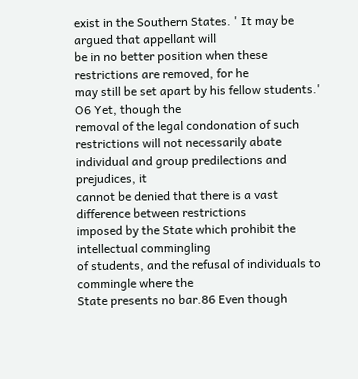exist in the Southern States. ' It may be argued that appellant will
be in no better position when these restrictions are removed, for he
may still be set apart by his fellow students.' O6 Yet, though the
removal of the legal condonation of such restrictions will not necessarily abate individual and group predilections and prejudices, it
cannot be denied that there is a vast difference between restrictions
imposed by the State which prohibit the intellectual commingling
of students, and the refusal of individuals to commingle where the
State presents no bar.86 Even though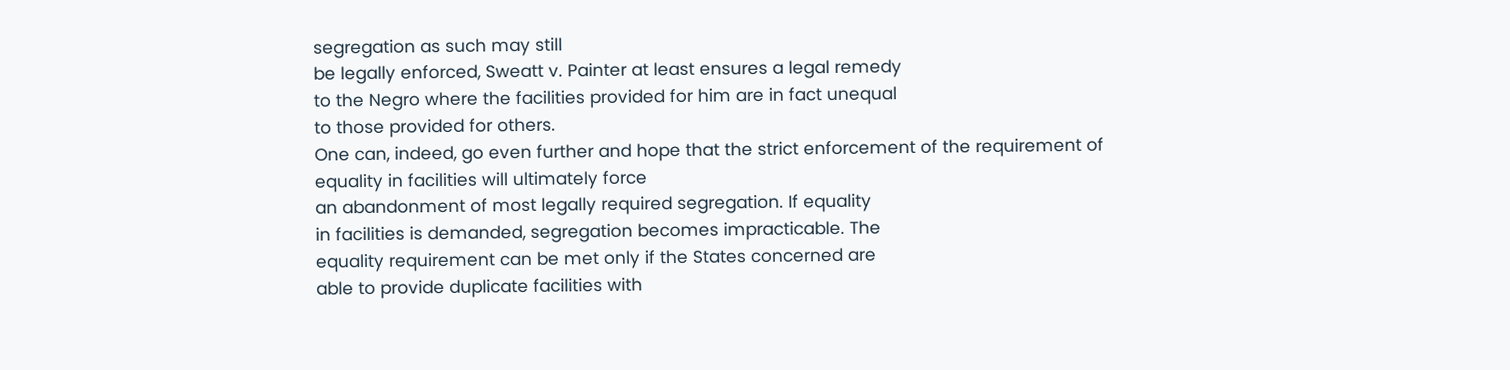segregation as such may still
be legally enforced, Sweatt v. Painter at least ensures a legal remedy
to the Negro where the facilities provided for him are in fact unequal
to those provided for others.
One can, indeed, go even further and hope that the strict enforcement of the requirement of equality in facilities will ultimately force
an abandonment of most legally required segregation. If equality
in facilities is demanded, segregation becomes impracticable. The
equality requirement can be met only if the States concerned are
able to provide duplicate facilities with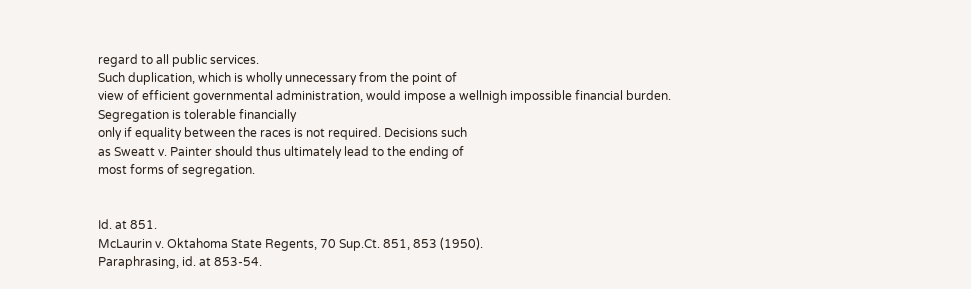regard to all public services.
Such duplication, which is wholly unnecessary from the point of
view of efficient governmental administration, would impose a wellnigh impossible financial burden. Segregation is tolerable financially
only if equality between the races is not required. Decisions such
as Sweatt v. Painter should thus ultimately lead to the ending of
most forms of segregation.


Id. at 851.
McLaurin v. Oktahoma State Regents, 70 Sup.Ct. 851, 853 (1950).
Paraphrasing, id. at 853-54.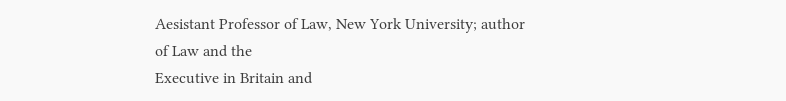Aesistant Professor of Law, New York University; author of Law and the
Executive in Britain and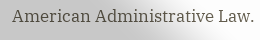American Administrative Law.